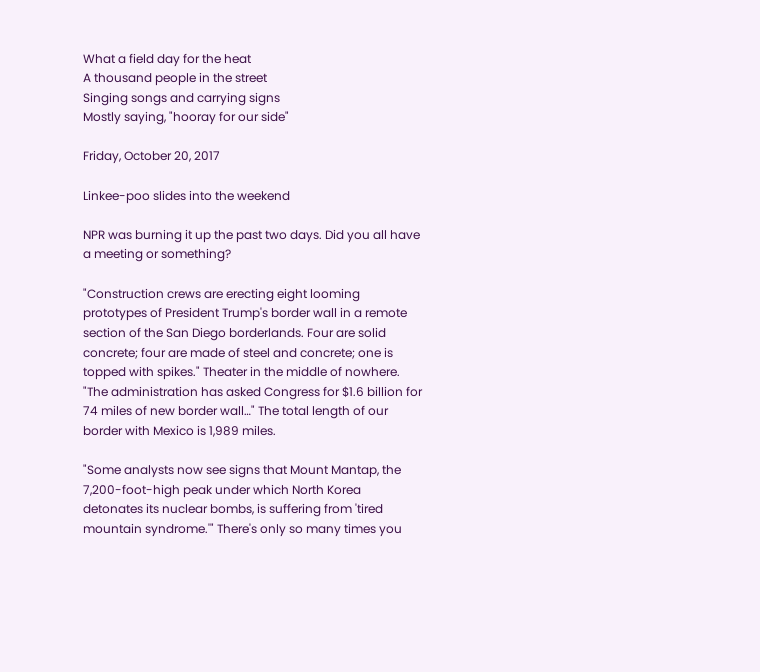What a field day for the heat
A thousand people in the street
Singing songs and carrying signs
Mostly saying, "hooray for our side"

Friday, October 20, 2017

Linkee-poo slides into the weekend

NPR was burning it up the past two days. Did you all have a meeting or something?

"Construction crews are erecting eight looming prototypes of President Trump's border wall in a remote section of the San Diego borderlands. Four are solid concrete; four are made of steel and concrete; one is topped with spikes." Theater in the middle of nowhere. "The administration has asked Congress for $1.6 billion for 74 miles of new border wall…" The total length of our border with Mexico is 1,989 miles.

"Some analysts now see signs that Mount Mantap, the 7,200-foot-high peak under which North Korea detonates its nuclear bombs, is suffering from 'tired mountain syndrome.'" There's only so many times you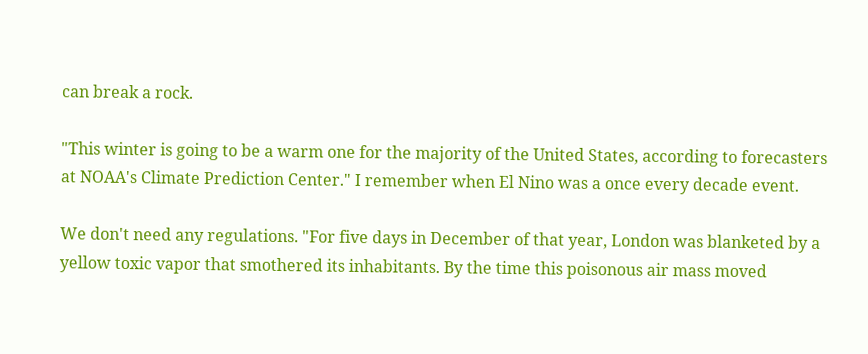can break a rock.

"This winter is going to be a warm one for the majority of the United States, according to forecasters at NOAA's Climate Prediction Center." I remember when El Nino was a once every decade event.

We don't need any regulations. "For five days in December of that year, London was blanketed by a yellow toxic vapor that smothered its inhabitants. By the time this poisonous air mass moved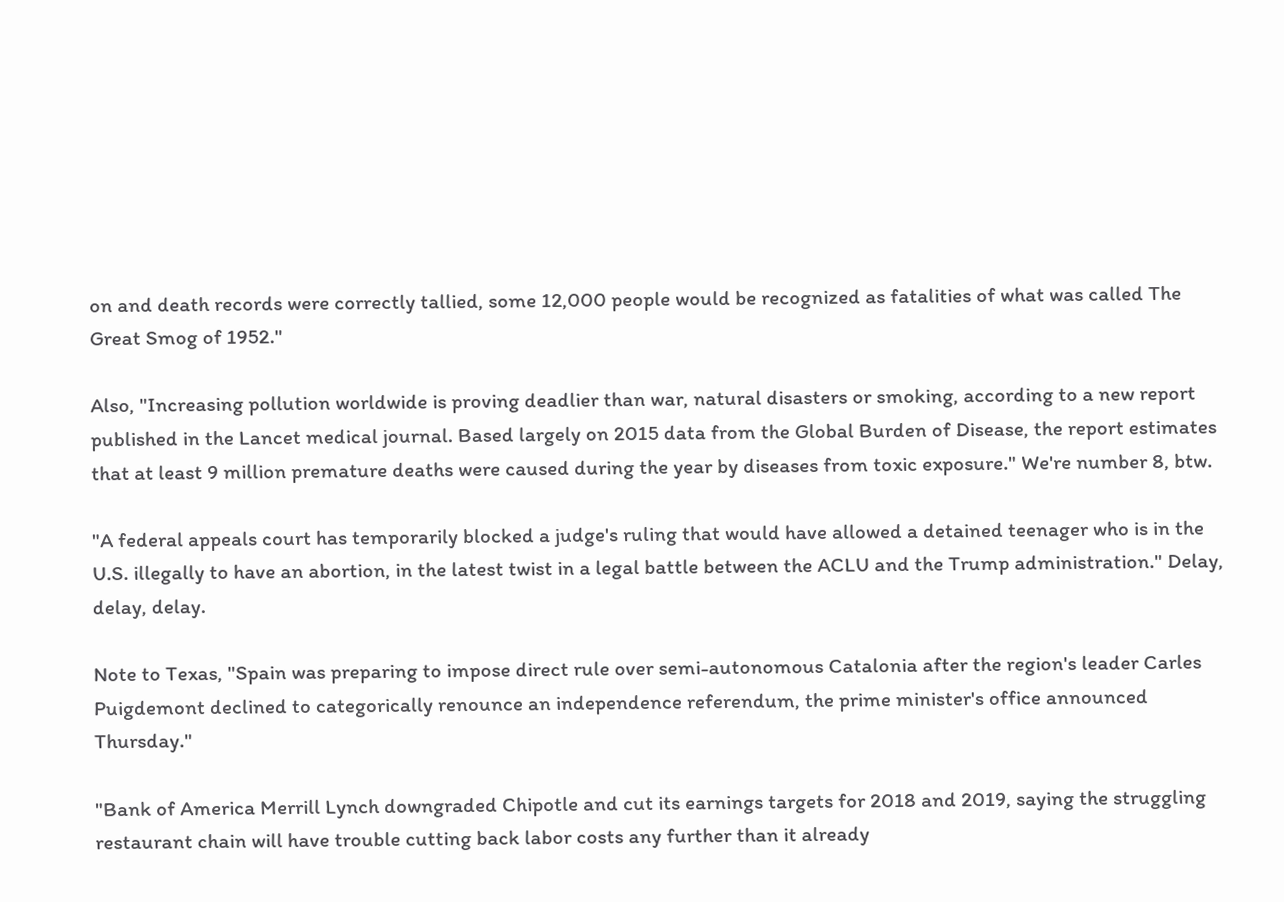on and death records were correctly tallied, some 12,000 people would be recognized as fatalities of what was called The Great Smog of 1952."

Also, "Increasing pollution worldwide is proving deadlier than war, natural disasters or smoking, according to a new report published in the Lancet medical journal. Based largely on 2015 data from the Global Burden of Disease, the report estimates that at least 9 million premature deaths were caused during the year by diseases from toxic exposure." We're number 8, btw.

"A federal appeals court has temporarily blocked a judge's ruling that would have allowed a detained teenager who is in the U.S. illegally to have an abortion, in the latest twist in a legal battle between the ACLU and the Trump administration." Delay, delay, delay.

Note to Texas, "Spain was preparing to impose direct rule over semi-autonomous Catalonia after the region's leader Carles Puigdemont declined to categorically renounce an independence referendum, the prime minister's office announced Thursday."

"Bank of America Merrill Lynch downgraded Chipotle and cut its earnings targets for 2018 and 2019, saying the struggling restaurant chain will have trouble cutting back labor costs any further than it already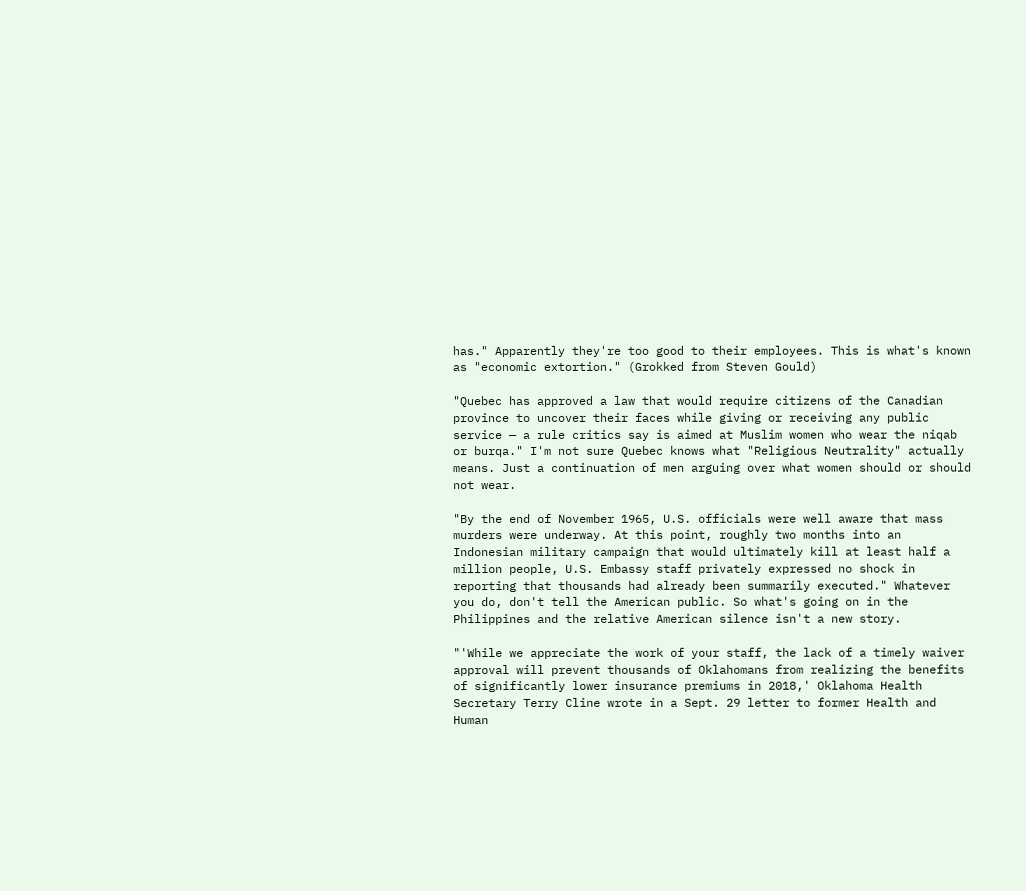has." Apparently they're too good to their employees. This is what's known as "economic extortion." (Grokked from Steven Gould)

"Quebec has approved a law that would require citizens of the Canadian province to uncover their faces while giving or receiving any public service — a rule critics say is aimed at Muslim women who wear the niqab or burqa." I'm not sure Quebec knows what "Religious Neutrality" actually means. Just a continuation of men arguing over what women should or should not wear.

"By the end of November 1965, U.S. officials were well aware that mass murders were underway. At this point, roughly two months into an Indonesian military campaign that would ultimately kill at least half a million people, U.S. Embassy staff privately expressed no shock in reporting that thousands had already been summarily executed." Whatever you do, don't tell the American public. So what's going on in the Philippines and the relative American silence isn't a new story.

"'While we appreciate the work of your staff, the lack of a timely waiver approval will prevent thousands of Oklahomans from realizing the benefits of significantly lower insurance premiums in 2018,' Oklahoma Health Secretary Terry Cline wrote in a Sept. 29 letter to former Health and Human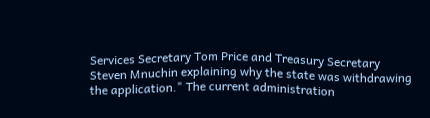Services Secretary Tom Price and Treasury Secretary Steven Mnuchin explaining why the state was withdrawing the application." The current administration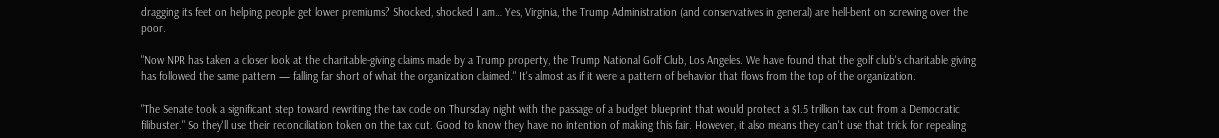dragging its feet on helping people get lower premiums? Shocked, shocked I am… Yes, Virginia, the Trump Administration (and conservatives in general) are hell-bent on screwing over the poor.

"Now NPR has taken a closer look at the charitable-giving claims made by a Trump property, the Trump National Golf Club, Los Angeles. We have found that the golf club's charitable giving has followed the same pattern — falling far short of what the organization claimed." It's almost as if it were a pattern of behavior that flows from the top of the organization.

"The Senate took a significant step toward rewriting the tax code on Thursday night with the passage of a budget blueprint that would protect a $1.5 trillion tax cut from a Democratic filibuster." So they'll use their reconciliation token on the tax cut. Good to know they have no intention of making this fair. However, it also means they can't use that trick for repealing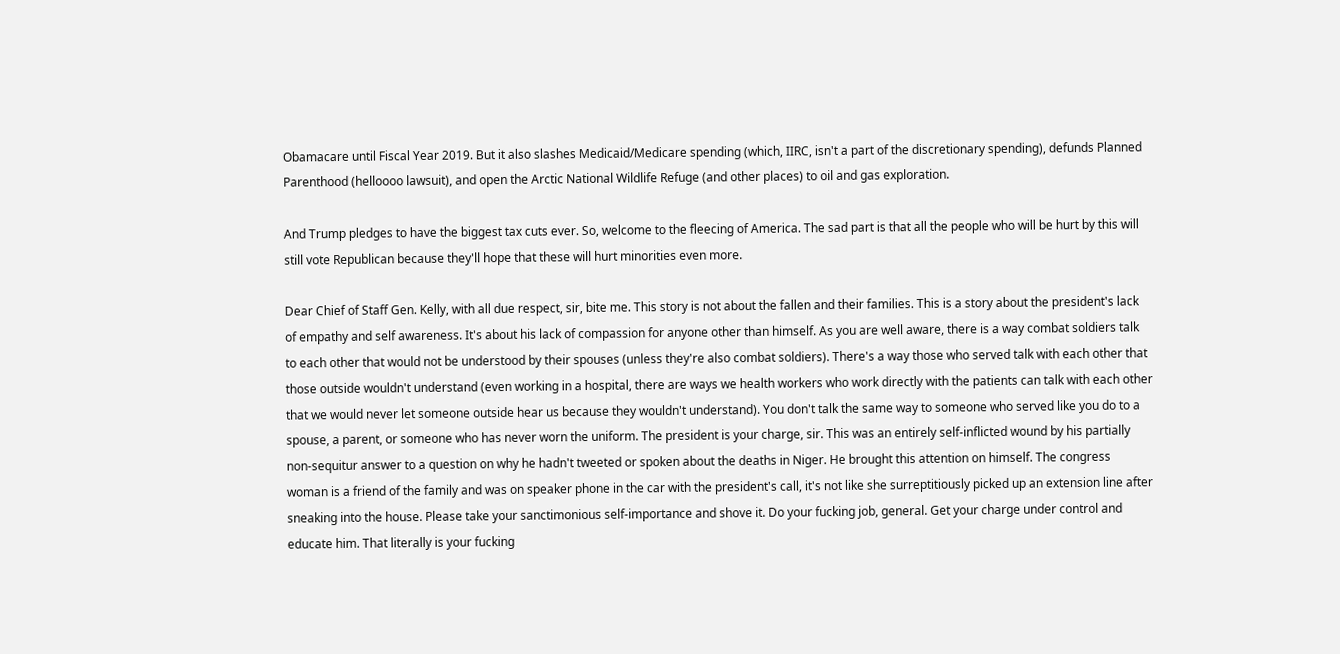Obamacare until Fiscal Year 2019. But it also slashes Medicaid/Medicare spending (which, IIRC, isn't a part of the discretionary spending), defunds Planned Parenthood (helloooo lawsuit), and open the Arctic National Wildlife Refuge (and other places) to oil and gas exploration.

And Trump pledges to have the biggest tax cuts ever. So, welcome to the fleecing of America. The sad part is that all the people who will be hurt by this will still vote Republican because they'll hope that these will hurt minorities even more.

Dear Chief of Staff Gen. Kelly, with all due respect, sir, bite me. This story is not about the fallen and their families. This is a story about the president's lack of empathy and self awareness. It's about his lack of compassion for anyone other than himself. As you are well aware, there is a way combat soldiers talk to each other that would not be understood by their spouses (unless they're also combat soldiers). There's a way those who served talk with each other that those outside wouldn't understand (even working in a hospital, there are ways we health workers who work directly with the patients can talk with each other that we would never let someone outside hear us because they wouldn't understand). You don't talk the same way to someone who served like you do to a spouse, a parent, or someone who has never worn the uniform. The president is your charge, sir. This was an entirely self-inflicted wound by his partially non-sequitur answer to a question on why he hadn't tweeted or spoken about the deaths in Niger. He brought this attention on himself. The congress woman is a friend of the family and was on speaker phone in the car with the president's call, it's not like she surreptitiously picked up an extension line after sneaking into the house. Please take your sanctimonious self-importance and shove it. Do your fucking job, general. Get your charge under control and educate him. That literally is your fucking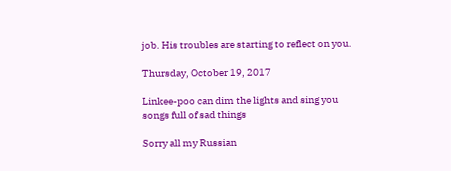job. His troubles are starting to reflect on you.

Thursday, October 19, 2017

Linkee-poo can dim the lights and sing you songs full of sad things

Sorry all my Russian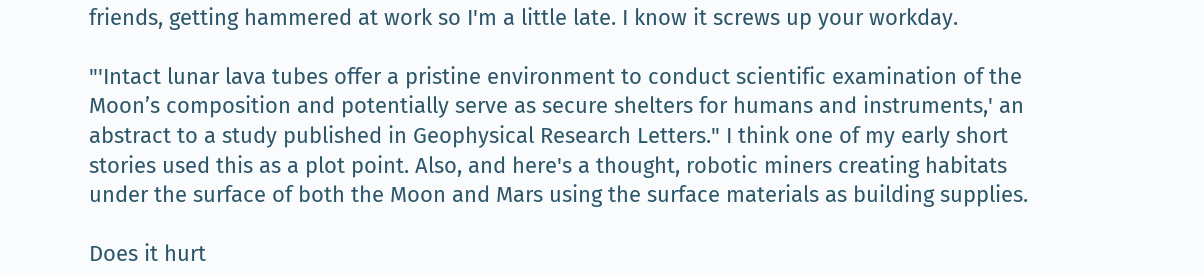friends, getting hammered at work so I'm a little late. I know it screws up your workday.

"'Intact lunar lava tubes offer a pristine environment to conduct scientific examination of the Moon’s composition and potentially serve as secure shelters for humans and instruments,' an abstract to a study published in Geophysical Research Letters." I think one of my early short stories used this as a plot point. Also, and here's a thought, robotic miners creating habitats under the surface of both the Moon and Mars using the surface materials as building supplies.

Does it hurt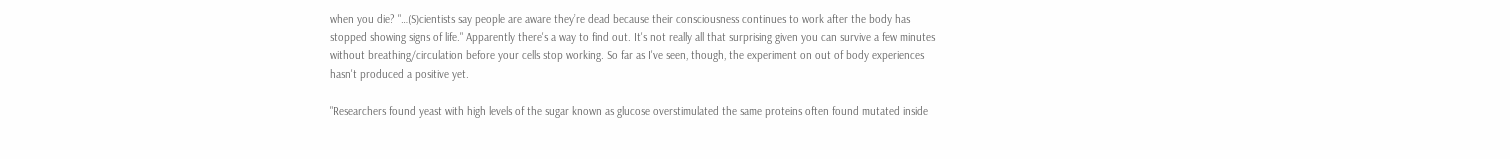when you die? "…(S)cientists say people are aware they’re dead because their consciousness continues to work after the body has stopped showing signs of life." Apparently there's a way to find out. It's not really all that surprising given you can survive a few minutes without breathing/circulation before your cells stop working. So far as I've seen, though, the experiment on out of body experiences hasn't produced a positive yet.

"Researchers found yeast with high levels of the sugar known as glucose overstimulated the same proteins often found mutated inside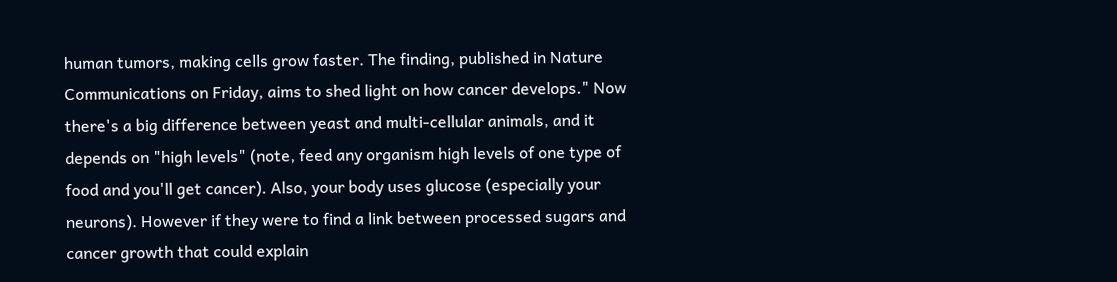human tumors, making cells grow faster. The finding, published in Nature Communications on Friday, aims to shed light on how cancer develops." Now there's a big difference between yeast and multi-cellular animals, and it depends on "high levels" (note, feed any organism high levels of one type of food and you'll get cancer). Also, your body uses glucose (especially your neurons). However if they were to find a link between processed sugars and cancer growth that could explain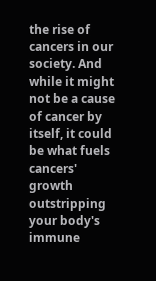the rise of cancers in our society. And while it might not be a cause of cancer by itself, it could be what fuels cancers' growth outstripping your body's immune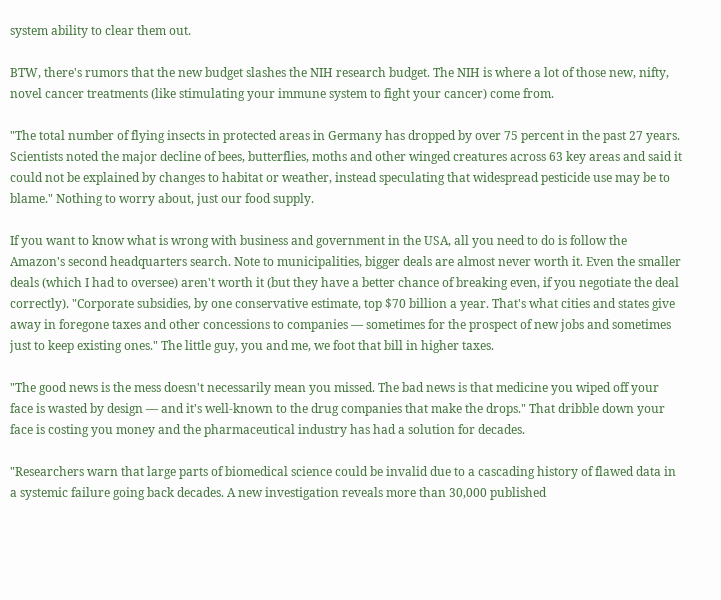system ability to clear them out.

BTW, there's rumors that the new budget slashes the NIH research budget. The NIH is where a lot of those new, nifty, novel cancer treatments (like stimulating your immune system to fight your cancer) come from.

"The total number of flying insects in protected areas in Germany has dropped by over 75 percent in the past 27 years. Scientists noted the major decline of bees, butterflies, moths and other winged creatures across 63 key areas and said it could not be explained by changes to habitat or weather, instead speculating that widespread pesticide use may be to blame." Nothing to worry about, just our food supply.

If you want to know what is wrong with business and government in the USA, all you need to do is follow the Amazon's second headquarters search. Note to municipalities, bigger deals are almost never worth it. Even the smaller deals (which I had to oversee) aren't worth it (but they have a better chance of breaking even, if you negotiate the deal correctly). "Corporate subsidies, by one conservative estimate, top $70 billion a year. That's what cities and states give away in foregone taxes and other concessions to companies — sometimes for the prospect of new jobs and sometimes just to keep existing ones." The little guy, you and me, we foot that bill in higher taxes.

"The good news is the mess doesn't necessarily mean you missed. The bad news is that medicine you wiped off your face is wasted by design — and it's well-known to the drug companies that make the drops." That dribble down your face is costing you money and the pharmaceutical industry has had a solution for decades.

"Researchers warn that large parts of biomedical science could be invalid due to a cascading history of flawed data in a systemic failure going back decades. A new investigation reveals more than 30,000 published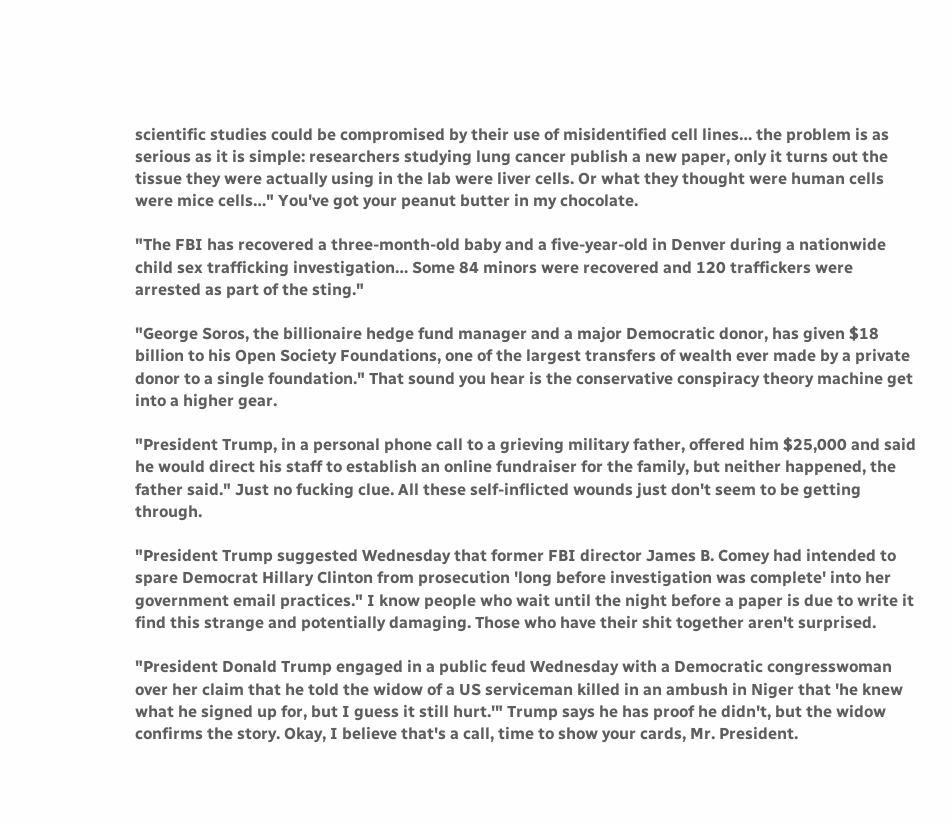scientific studies could be compromised by their use of misidentified cell lines… the problem is as serious as it is simple: researchers studying lung cancer publish a new paper, only it turns out the tissue they were actually using in the lab were liver cells. Or what they thought were human cells were mice cells…" You've got your peanut butter in my chocolate.

"The FBI has recovered a three-month-old baby and a five-year-old in Denver during a nationwide child sex trafficking investigation… Some 84 minors were recovered and 120 traffickers were arrested as part of the sting."

"George Soros, the billionaire hedge fund manager and a major Democratic donor, has given $18 billion to his Open Society Foundations, one of the largest transfers of wealth ever made by a private donor to a single foundation." That sound you hear is the conservative conspiracy theory machine get into a higher gear.

"President Trump, in a personal phone call to a grieving military father, offered him $25,000 and said he would direct his staff to establish an online fundraiser for the family, but neither happened, the father said." Just no fucking clue. All these self-inflicted wounds just don't seem to be getting through.

"President Trump suggested Wednesday that former FBI director James B. Comey had intended to spare Democrat Hillary Clinton from prosecution 'long before investigation was complete' into her government email practices." I know people who wait until the night before a paper is due to write it find this strange and potentially damaging. Those who have their shit together aren't surprised.

"President Donald Trump engaged in a public feud Wednesday with a Democratic congresswoman over her claim that he told the widow of a US serviceman killed in an ambush in Niger that 'he knew what he signed up for, but I guess it still hurt.'" Trump says he has proof he didn't, but the widow confirms the story. Okay, I believe that's a call, time to show your cards, Mr. President.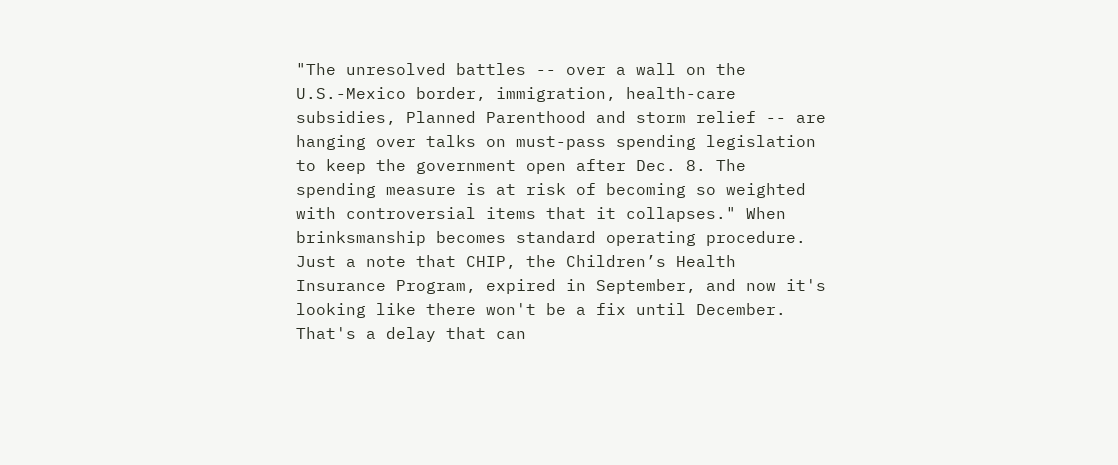"The unresolved battles -- over a wall on the U.S.-Mexico border, immigration, health-care subsidies, Planned Parenthood and storm relief -- are hanging over talks on must-pass spending legislation to keep the government open after Dec. 8. The spending measure is at risk of becoming so weighted with controversial items that it collapses." When brinksmanship becomes standard operating procedure. Just a note that CHIP, the Children’s Health Insurance Program, expired in September, and now it's looking like there won't be a fix until December. That's a delay that can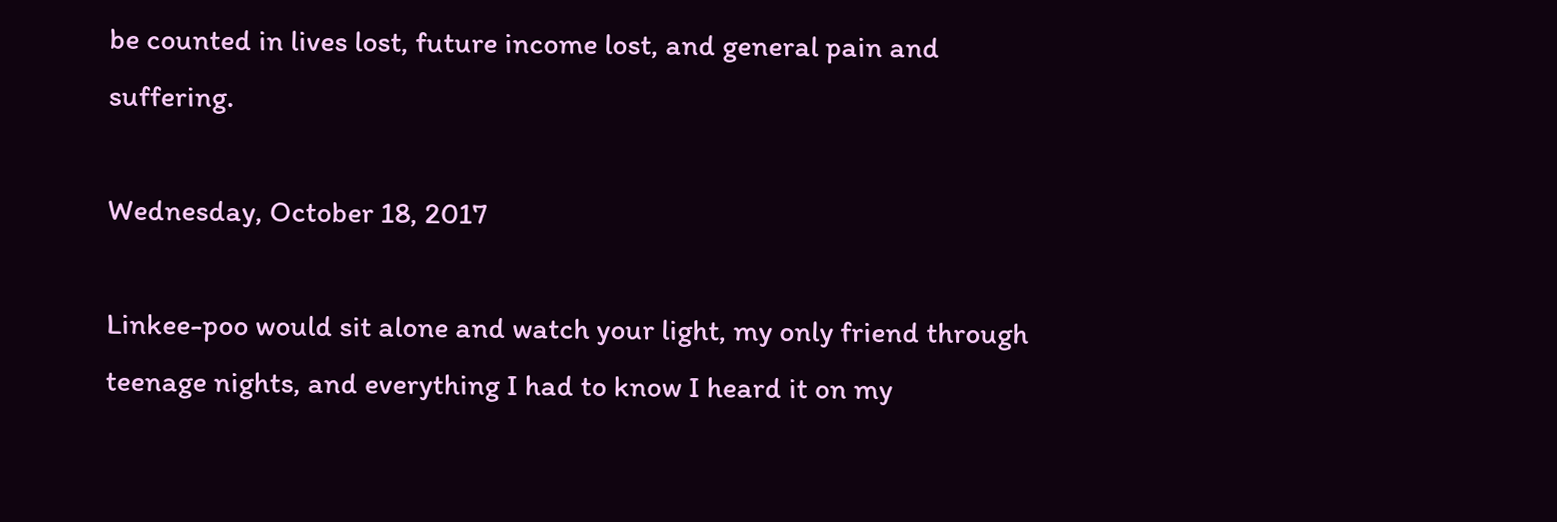be counted in lives lost, future income lost, and general pain and suffering.

Wednesday, October 18, 2017

Linkee-poo would sit alone and watch your light, my only friend through teenage nights, and everything I had to know I heard it on my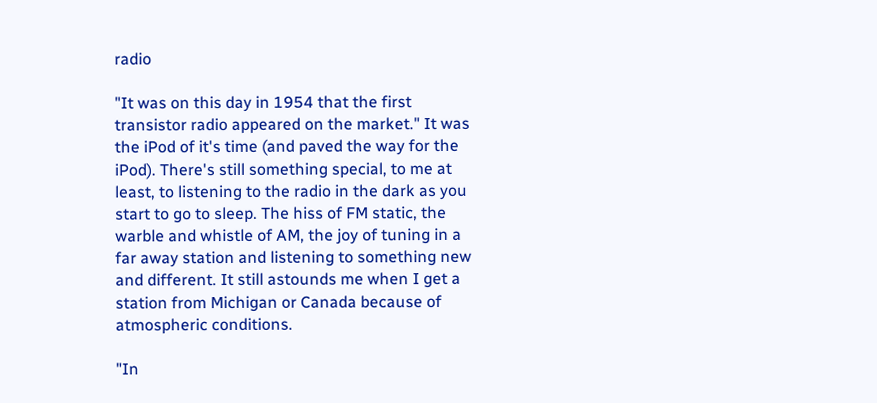radio

"It was on this day in 1954 that the first transistor radio appeared on the market." It was the iPod of it's time (and paved the way for the iPod). There's still something special, to me at least, to listening to the radio in the dark as you start to go to sleep. The hiss of FM static, the warble and whistle of AM, the joy of tuning in a far away station and listening to something new and different. It still astounds me when I get a station from Michigan or Canada because of atmospheric conditions.

"In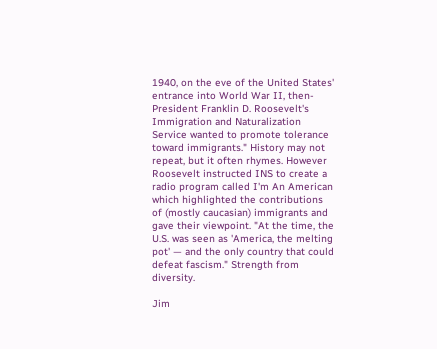1940, on the eve of the United States' entrance into World War II, then-President Franklin D. Roosevelt's Immigration and Naturalization Service wanted to promote tolerance toward immigrants." History may not repeat, but it often rhymes. However Roosevelt instructed INS to create a radio program called I'm An American which highlighted the contributions of (mostly caucasian) immigrants and gave their viewpoint. "At the time, the U.S. was seen as 'America, the melting pot' — and the only country that could defeat fascism." Strength from diversity.

Jim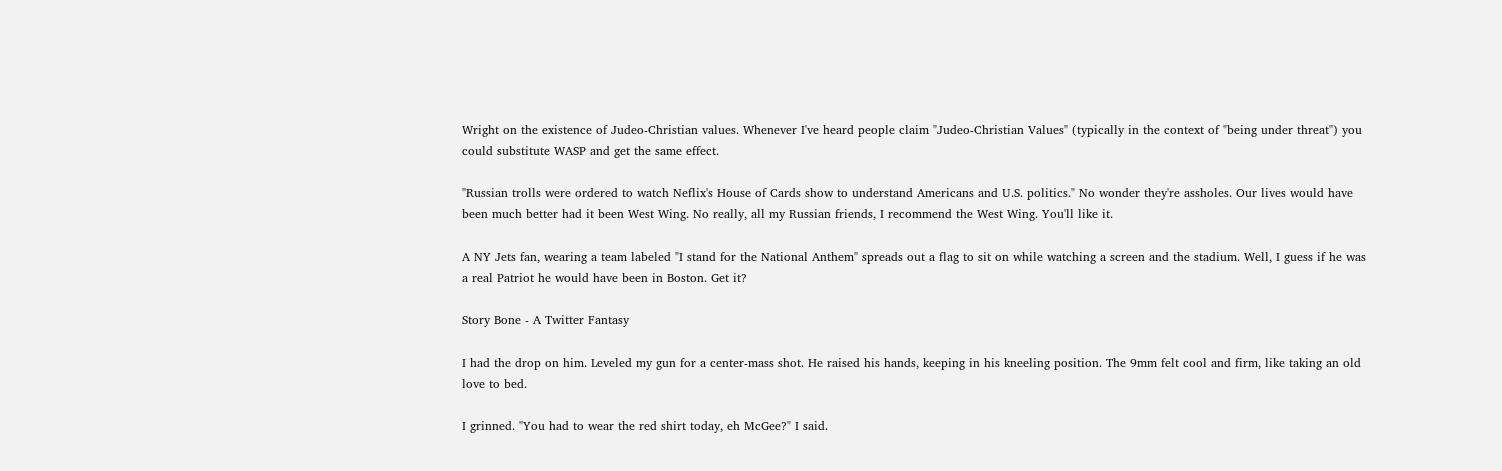Wright on the existence of Judeo-Christian values. Whenever I've heard people claim "Judeo-Christian Values" (typically in the context of "being under threat") you could substitute WASP and get the same effect.

"Russian trolls were ordered to watch Neflix's House of Cards show to understand Americans and U.S. politics." No wonder they're assholes. Our lives would have been much better had it been West Wing. No really, all my Russian friends, I recommend the West Wing. You'll like it.

A NY Jets fan, wearing a team labeled "I stand for the National Anthem" spreads out a flag to sit on while watching a screen and the stadium. Well, I guess if he was a real Patriot he would have been in Boston. Get it?

Story Bone - A Twitter Fantasy

I had the drop on him. Leveled my gun for a center-mass shot. He raised his hands, keeping in his kneeling position. The 9mm felt cool and firm, like taking an old love to bed.

I grinned. "You had to wear the red shirt today, eh McGee?" I said.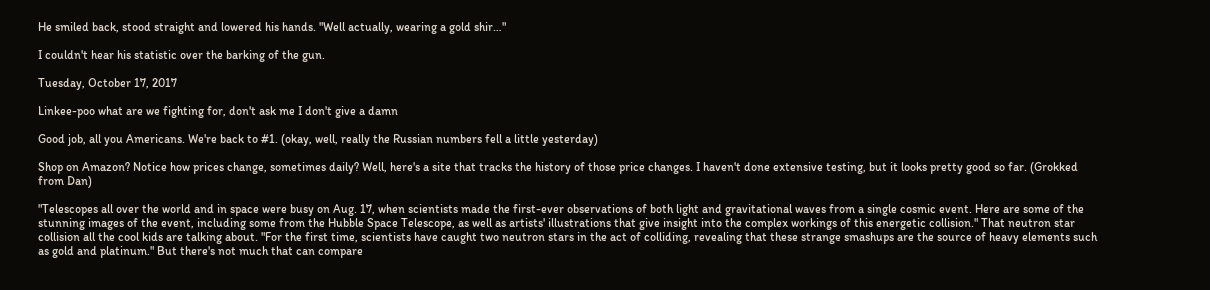He smiled back, stood straight and lowered his hands. "Well actually, wearing a gold shir…"

I couldn't hear his statistic over the barking of the gun.

Tuesday, October 17, 2017

Linkee-poo what are we fighting for, don't ask me I don't give a damn

Good job, all you Americans. We're back to #1. (okay, well, really the Russian numbers fell a little yesterday)

Shop on Amazon? Notice how prices change, sometimes daily? Well, here's a site that tracks the history of those price changes. I haven't done extensive testing, but it looks pretty good so far. (Grokked from Dan)

"Telescopes all over the world and in space were busy on Aug. 17, when scientists made the first-ever observations of both light and gravitational waves from a single cosmic event. Here are some of the stunning images of the event, including some from the Hubble Space Telescope, as well as artists' illustrations that give insight into the complex workings of this energetic collision." That neutron star collision all the cool kids are talking about. "For the first time, scientists have caught two neutron stars in the act of colliding, revealing that these strange smashups are the source of heavy elements such as gold and platinum." But there's not much that can compare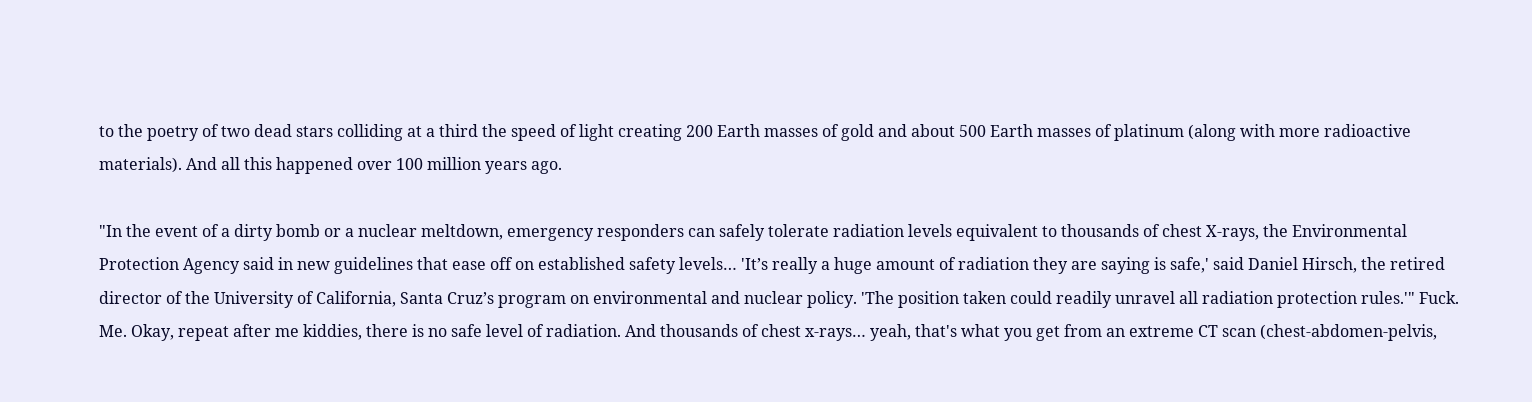to the poetry of two dead stars colliding at a third the speed of light creating 200 Earth masses of gold and about 500 Earth masses of platinum (along with more radioactive materials). And all this happened over 100 million years ago.

"In the event of a dirty bomb or a nuclear meltdown, emergency responders can safely tolerate radiation levels equivalent to thousands of chest X-rays, the Environmental Protection Agency said in new guidelines that ease off on established safety levels… 'It’s really a huge amount of radiation they are saying is safe,' said Daniel Hirsch, the retired director of the University of California, Santa Cruz’s program on environmental and nuclear policy. 'The position taken could readily unravel all radiation protection rules.'" Fuck. Me. Okay, repeat after me kiddies, there is no safe level of radiation. And thousands of chest x-rays… yeah, that's what you get from an extreme CT scan (chest-abdomen-pelvis,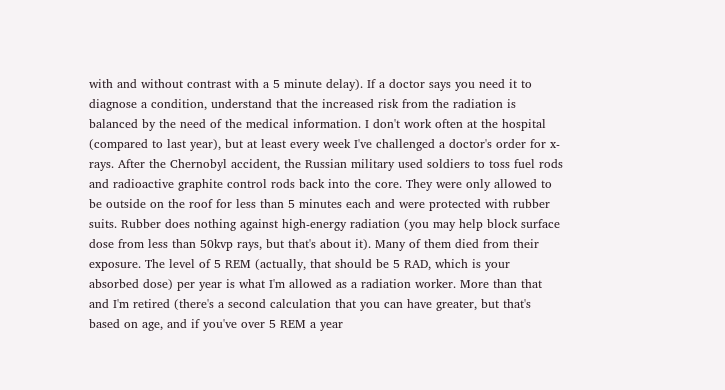with and without contrast with a 5 minute delay). If a doctor says you need it to diagnose a condition, understand that the increased risk from the radiation is balanced by the need of the medical information. I don't work often at the hospital (compared to last year), but at least every week I've challenged a doctor's order for x-rays. After the Chernobyl accident, the Russian military used soldiers to toss fuel rods and radioactive graphite control rods back into the core. They were only allowed to be outside on the roof for less than 5 minutes each and were protected with rubber suits. Rubber does nothing against high-energy radiation (you may help block surface dose from less than 50kvp rays, but that's about it). Many of them died from their exposure. The level of 5 REM (actually, that should be 5 RAD, which is your absorbed dose) per year is what I'm allowed as a radiation worker. More than that and I'm retired (there's a second calculation that you can have greater, but that's based on age, and if you've over 5 REM a year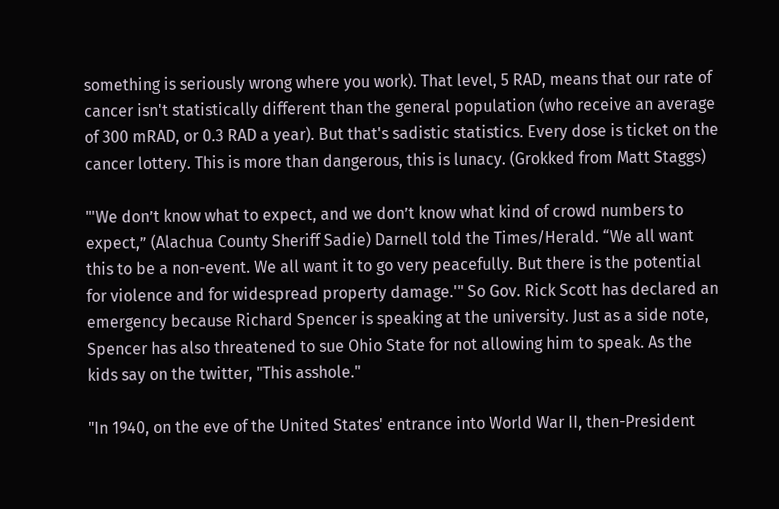something is seriously wrong where you work). That level, 5 RAD, means that our rate of cancer isn't statistically different than the general population (who receive an average of 300 mRAD, or 0.3 RAD a year). But that's sadistic statistics. Every dose is ticket on the cancer lottery. This is more than dangerous, this is lunacy. (Grokked from Matt Staggs)

"'We don’t know what to expect, and we don’t know what kind of crowd numbers to expect,” (Alachua County Sheriff Sadie) Darnell told the Times/Herald. “We all want this to be a non-event. We all want it to go very peacefully. But there is the potential for violence and for widespread property damage.'" So Gov. Rick Scott has declared an emergency because Richard Spencer is speaking at the university. Just as a side note, Spencer has also threatened to sue Ohio State for not allowing him to speak. As the kids say on the twitter, "This asshole."

"In 1940, on the eve of the United States' entrance into World War II, then-President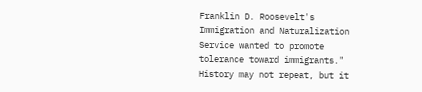Franklin D. Roosevelt's Immigration and Naturalization Service wanted to promote tolerance toward immigrants." History may not repeat, but it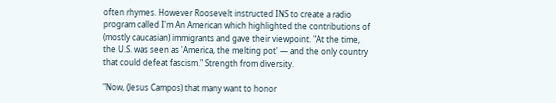often rhymes. However Roosevelt instructed INS to create a radio program called I'm An American which highlighted the contributions of (mostly caucasian) immigrants and gave their viewpoint. "At the time, the U.S. was seen as 'America, the melting pot' — and the only country that could defeat fascism." Strength from diversity.

"Now, (Jesus Campos) that many want to honor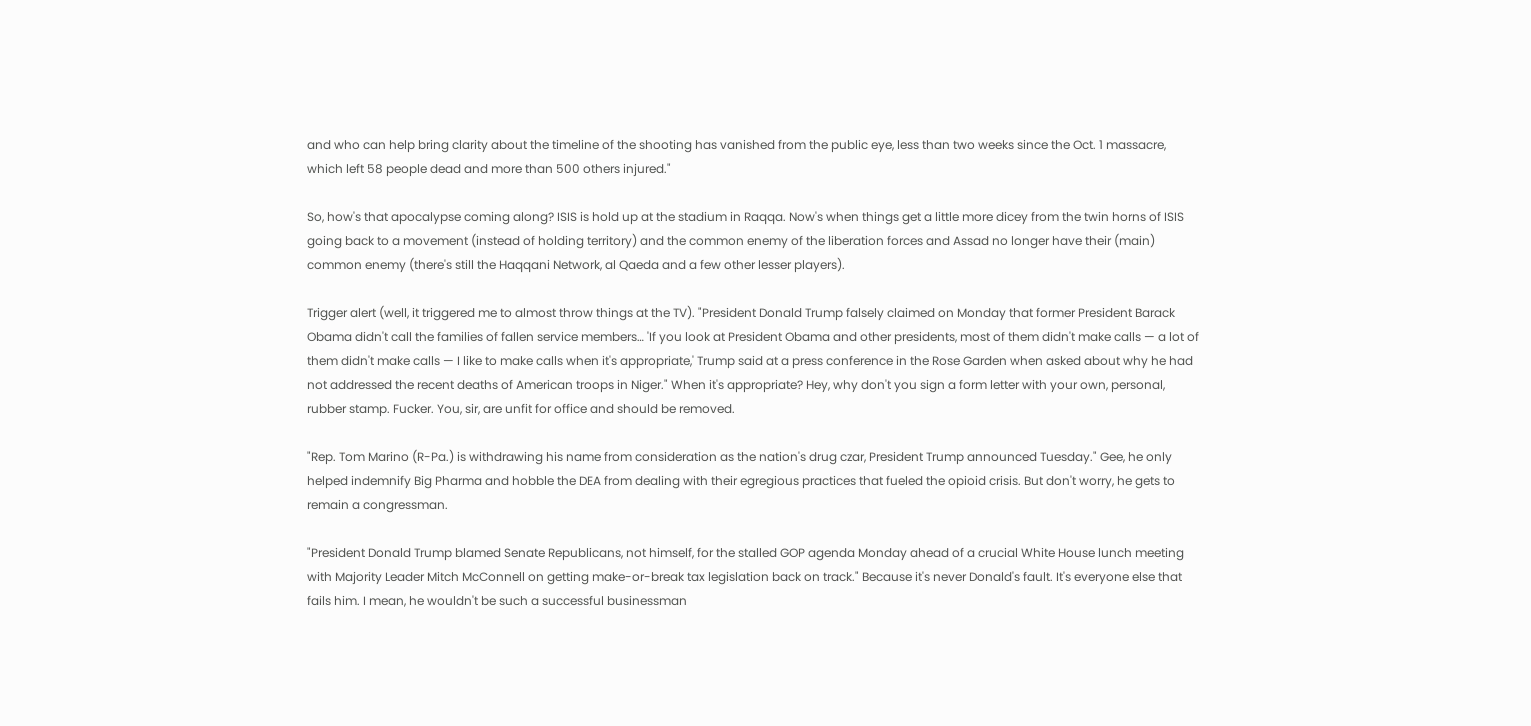and who can help bring clarity about the timeline of the shooting has vanished from the public eye, less than two weeks since the Oct. 1 massacre, which left 58 people dead and more than 500 others injured."

So, how's that apocalypse coming along? ISIS is hold up at the stadium in Raqqa. Now's when things get a little more dicey from the twin horns of ISIS going back to a movement (instead of holding territory) and the common enemy of the liberation forces and Assad no longer have their (main) common enemy (there's still the Haqqani Network, al Qaeda and a few other lesser players).

Trigger alert (well, it triggered me to almost throw things at the TV). "President Donald Trump falsely claimed on Monday that former President Barack Obama didn't call the families of fallen service members… 'If you look at President Obama and other presidents, most of them didn't make calls — a lot of them didn't make calls — I like to make calls when it's appropriate,' Trump said at a press conference in the Rose Garden when asked about why he had not addressed the recent deaths of American troops in Niger." When it's appropriate? Hey, why don't you sign a form letter with your own, personal, rubber stamp. Fucker. You, sir, are unfit for office and should be removed.

"Rep. Tom Marino (R-Pa.) is withdrawing his name from consideration as the nation's drug czar, President Trump announced Tuesday." Gee, he only helped indemnify Big Pharma and hobble the DEA from dealing with their egregious practices that fueled the opioid crisis. But don't worry, he gets to remain a congressman.

"President Donald Trump blamed Senate Republicans, not himself, for the stalled GOP agenda Monday ahead of a crucial White House lunch meeting with Majority Leader Mitch McConnell on getting make-or-break tax legislation back on track." Because it's never Donald's fault. It's everyone else that fails him. I mean, he wouldn't be such a successful businessman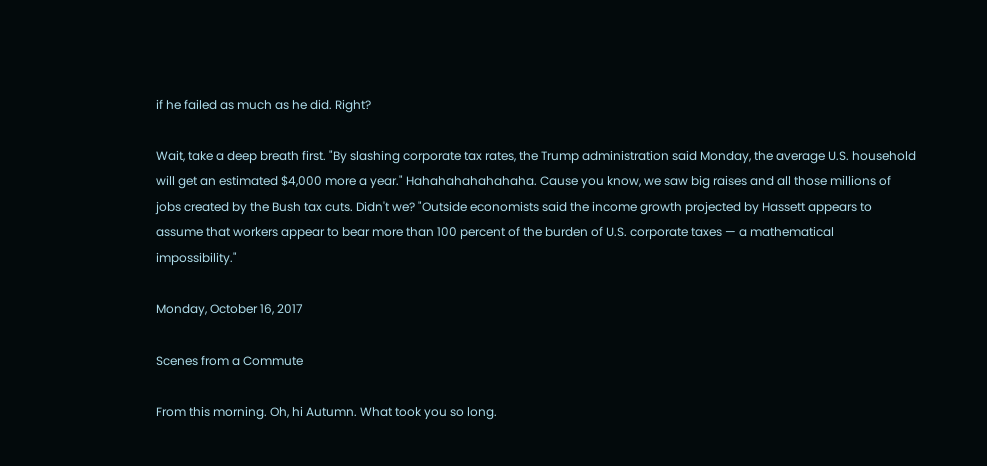if he failed as much as he did. Right?

Wait, take a deep breath first. "By slashing corporate tax rates, the Trump administration said Monday, the average U.S. household will get an estimated $4,000 more a year." Hahahahahahahaha. Cause you know, we saw big raises and all those millions of jobs created by the Bush tax cuts. Didn't we? "Outside economists said the income growth projected by Hassett appears to assume that workers appear to bear more than 100 percent of the burden of U.S. corporate taxes — a mathematical impossibility."

Monday, October 16, 2017

Scenes from a Commute

From this morning. Oh, hi Autumn. What took you so long.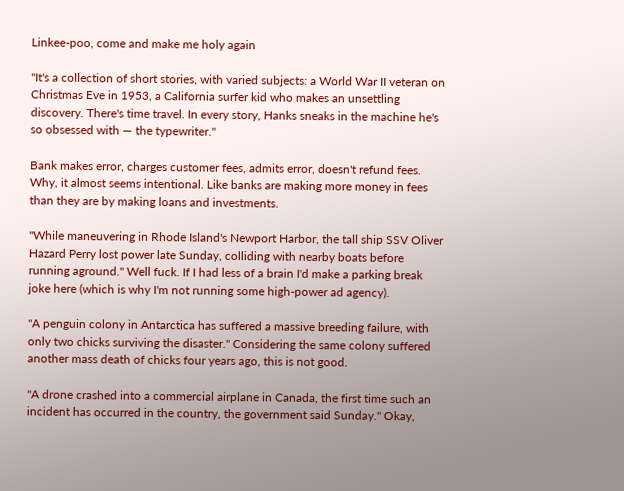Linkee-poo, come and make me holy again

"It's a collection of short stories, with varied subjects: a World War II veteran on Christmas Eve in 1953, a California surfer kid who makes an unsettling discovery. There's time travel. In every story, Hanks sneaks in the machine he's so obsessed with — the typewriter."

Bank makes error, charges customer fees, admits error, doesn't refund fees. Why, it almost seems intentional. Like banks are making more money in fees than they are by making loans and investments.

"While maneuvering in Rhode Island's Newport Harbor, the tall ship SSV Oliver Hazard Perry lost power late Sunday, colliding with nearby boats before running aground." Well fuck. If I had less of a brain I'd make a parking break joke here (which is why I'm not running some high-power ad agency).

"A penguin colony in Antarctica has suffered a massive breeding failure, with only two chicks surviving the disaster." Considering the same colony suffered another mass death of chicks four years ago, this is not good.

"A drone crashed into a commercial airplane in Canada, the first time such an incident has occurred in the country, the government said Sunday." Okay,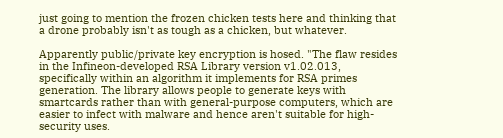just going to mention the frozen chicken tests here and thinking that a drone probably isn't as tough as a chicken, but whatever.

Apparently public/private key encryption is hosed. "The flaw resides in the Infineon-developed RSA Library version v1.02.013, specifically within an algorithm it implements for RSA primes generation. The library allows people to generate keys with smartcards rather than with general-purpose computers, which are easier to infect with malware and hence aren't suitable for high-security uses.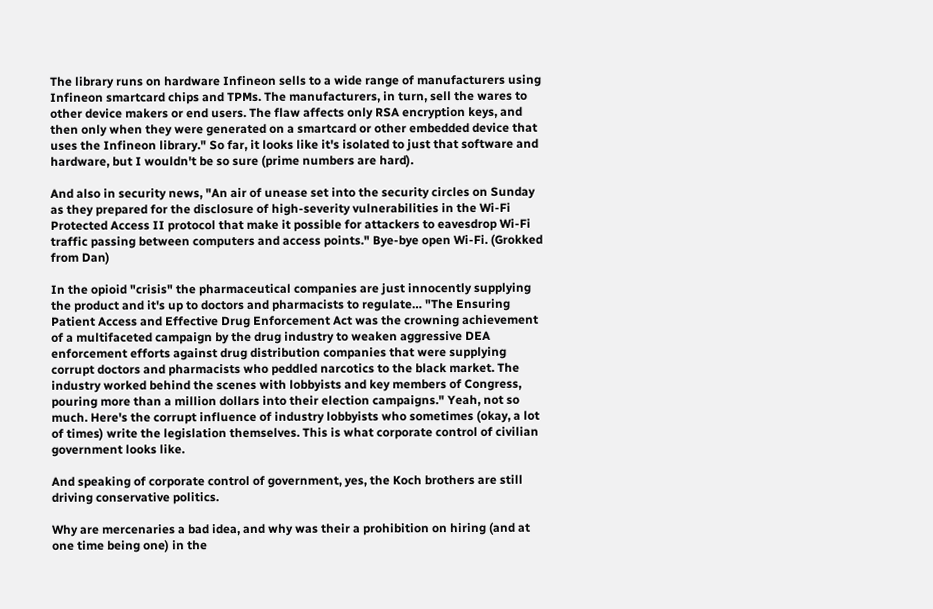The library runs on hardware Infineon sells to a wide range of manufacturers using Infineon smartcard chips and TPMs. The manufacturers, in turn, sell the wares to other device makers or end users. The flaw affects only RSA encryption keys, and then only when they were generated on a smartcard or other embedded device that uses the Infineon library." So far, it looks like it's isolated to just that software and hardware, but I wouldn't be so sure (prime numbers are hard).

And also in security news, "An air of unease set into the security circles on Sunday as they prepared for the disclosure of high-severity vulnerabilities in the Wi-Fi Protected Access II protocol that make it possible for attackers to eavesdrop Wi-Fi traffic passing between computers and access points." Bye-bye open Wi-Fi. (Grokked from Dan)

In the opioid "crisis" the pharmaceutical companies are just innocently supplying the product and it's up to doctors and pharmacists to regulate… "The Ensuring Patient Access and Effective Drug Enforcement Act was the crowning achievement of a multifaceted campaign by the drug industry to weaken aggressive DEA enforcement efforts against drug distribution companies that were supplying corrupt doctors and pharmacists who peddled narcotics to the black market. The industry worked behind the scenes with lobbyists and key members of Congress, pouring more than a million dollars into their election campaigns." Yeah, not so much. Here's the corrupt influence of industry lobbyists who sometimes (okay, a lot of times) write the legislation themselves. This is what corporate control of civilian government looks like.

And speaking of corporate control of government, yes, the Koch brothers are still driving conservative politics.

Why are mercenaries a bad idea, and why was their a prohibition on hiring (and at one time being one) in the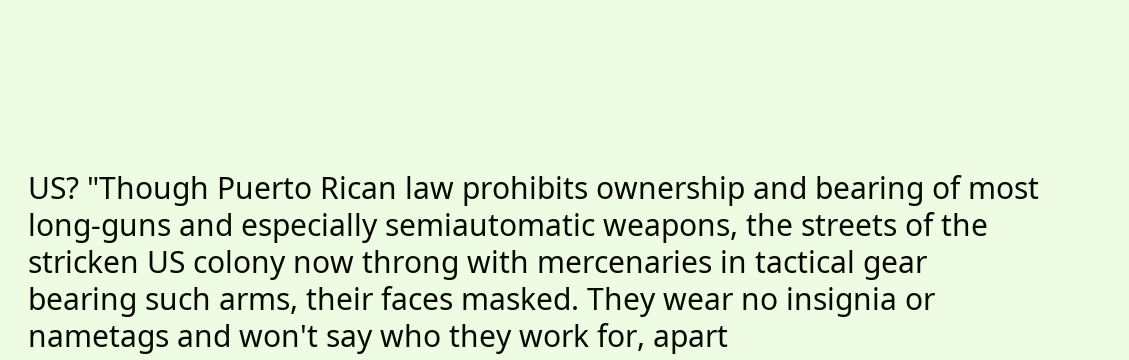US? "Though Puerto Rican law prohibits ownership and bearing of most long-guns and especially semiautomatic weapons, the streets of the stricken US colony now throng with mercenaries in tactical gear bearing such arms, their faces masked. They wear no insignia or nametags and won't say who they work for, apart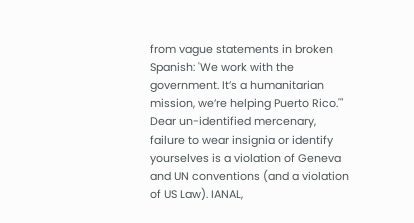from vague statements in broken Spanish: 'We work with the government. It’s a humanitarian mission, we’re helping Puerto Rico.'" Dear un-identified mercenary, failure to wear insignia or identify yourselves is a violation of Geneva and UN conventions (and a violation of US Law). IANAL,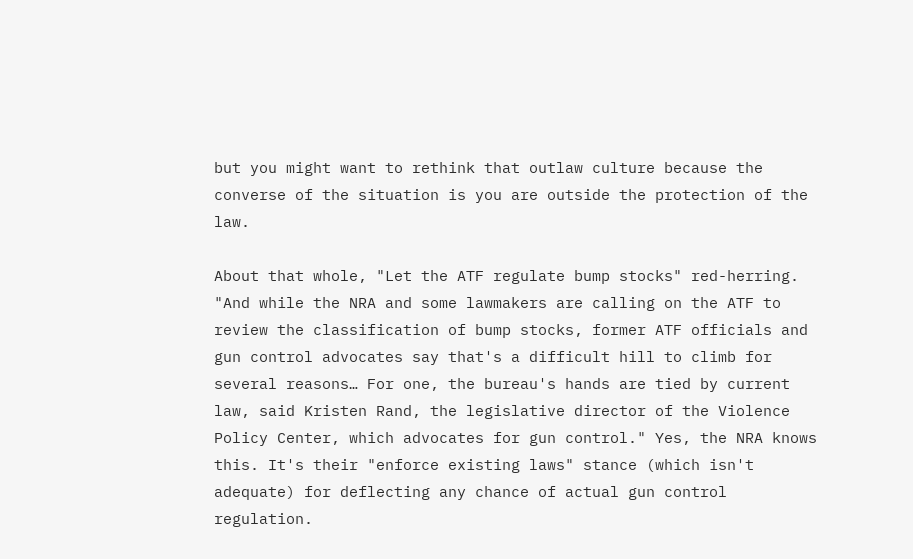but you might want to rethink that outlaw culture because the converse of the situation is you are outside the protection of the law.

About that whole, "Let the ATF regulate bump stocks" red-herring. "And while the NRA and some lawmakers are calling on the ATF to review the classification of bump stocks, former ATF officials and gun control advocates say that's a difficult hill to climb for several reasons… For one, the bureau's hands are tied by current law, said Kristen Rand, the legislative director of the Violence Policy Center, which advocates for gun control." Yes, the NRA knows this. It's their "enforce existing laws" stance (which isn't adequate) for deflecting any chance of actual gun control regulation.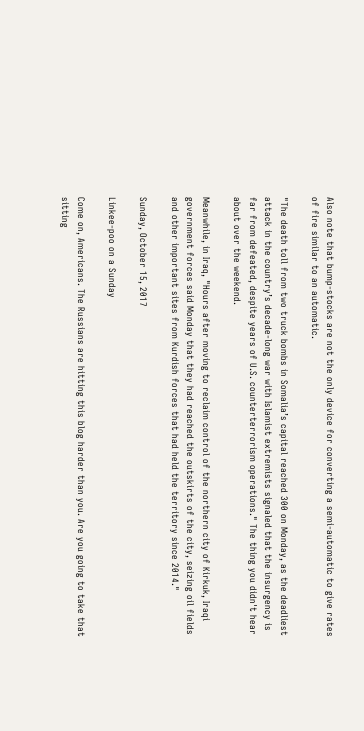Also note that bump-stocks are not the only device for converting a semi-automatic to give rates of fire similar to an automatic.

"The death toll from two truck bombs in Somalia’s capital reached 300 on Monday, as the deadliest attack in the country’s decade-long war with Islamist extremists signaled that the insurgency is far from defeated, despite years of U.S. counterterrorism operations." The thing you didn't hear about over the weekend.

Meanwhile, in Iraq, "Hours after moving to reclaim control of the northern city of Kirkuk, Iraqi government forces said Monday that they had reached the outskirts of the city, seizing oil fields and other important sites from Kurdish forces that had held the territory since 2014."

Sunday, October 15, 2017

Linkee-poo on a Sunday

Come on, Americans. The Russians are hitting this blog harder than you. Are you going to take that sitting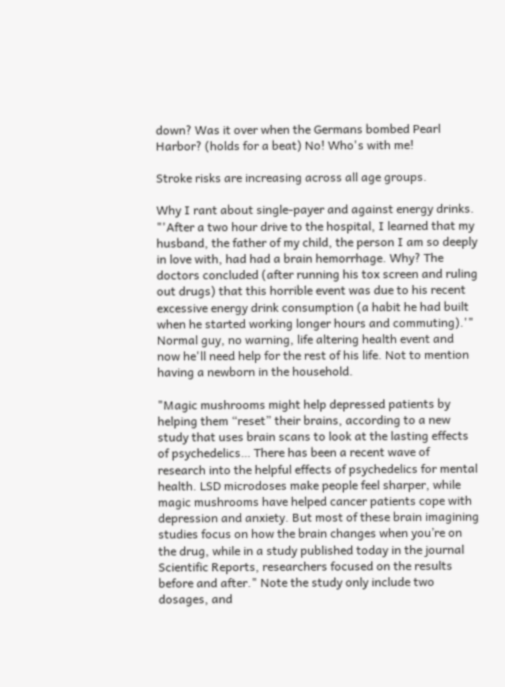down? Was it over when the Germans bombed Pearl Harbor? (holds for a beat) No! Who's with me!

Stroke risks are increasing across all age groups.

Why I rant about single-payer and against energy drinks. "'After a two hour drive to the hospital, I learned that my husband, the father of my child, the person I am so deeply in love with, had had a brain hemorrhage. Why? The doctors concluded (after running his tox screen and ruling out drugs) that this horrible event was due to his recent excessive energy drink consumption (a habit he had built when he started working longer hours and commuting).'" Normal guy, no warning, life altering health event and now he'll need help for the rest of his life. Not to mention having a newborn in the household.

"Magic mushrooms might help depressed patients by helping them “reset” their brains, according to a new study that uses brain scans to look at the lasting effects of psychedelics… There has been a recent wave of research into the helpful effects of psychedelics for mental health. LSD microdoses make people feel sharper, while magic mushrooms have helped cancer patients cope with depression and anxiety. But most of these brain imagining studies focus on how the brain changes when you’re on the drug, while in a study published today in the journal Scientific Reports, researchers focused on the results before and after." Note the study only include two dosages, and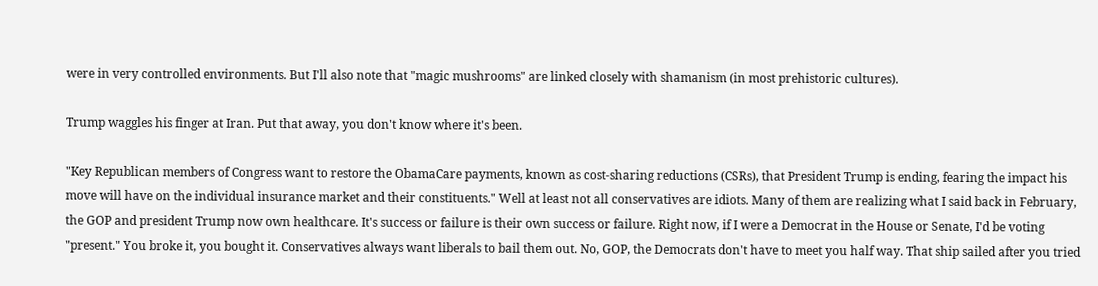were in very controlled environments. But I'll also note that "magic mushrooms" are linked closely with shamanism (in most prehistoric cultures).

Trump waggles his finger at Iran. Put that away, you don't know where it's been.

"Key Republican members of Congress want to restore the ObamaCare payments, known as cost-sharing reductions (CSRs), that President Trump is ending, fearing the impact his move will have on the individual insurance market and their constituents." Well at least not all conservatives are idiots. Many of them are realizing what I said back in February, the GOP and president Trump now own healthcare. It's success or failure is their own success or failure. Right now, if I were a Democrat in the House or Senate, I'd be voting "present." You broke it, you bought it. Conservatives always want liberals to bail them out. No, GOP, the Democrats don't have to meet you half way. That ship sailed after you tried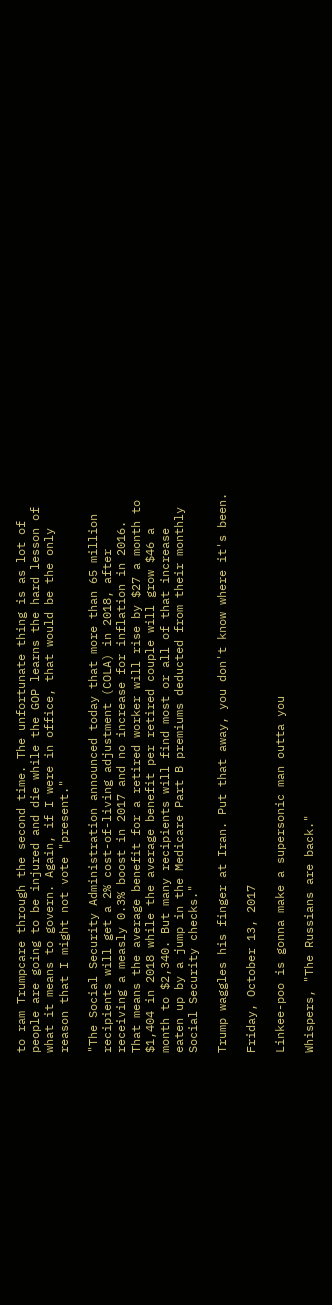to ram Trumpcare through the second time. The unfortunate thing is as lot of people are going to be injured and die while the GOP learns the hard lesson of what it means to govern. Again, if I were in office, that would be the only reason that I might not vote "present."

"The Social Security Administration announced today that more than 65 million recipients will get a 2% cost-of-living adjustment (COLA) in 2018, after receiving a measly 0.3% boost in 2017 and no increase for inflation in 2016. That means the average benefit for a retired worker will rise by $27 a month to $1,404 in 2018 while the average benefit per retired couple will grow $46 a month to $2,340. But many recipients will find most or all of that increase eaten up by a jump in the Medicare Part B premiums deducted from their monthly Social Security checks."

Trump waggles his finger at Iran. Put that away, you don't know where it's been.

Friday, October 13, 2017

Linkee-poo is gonna make a supersonic man outta you

Whispers, "The Russians are back."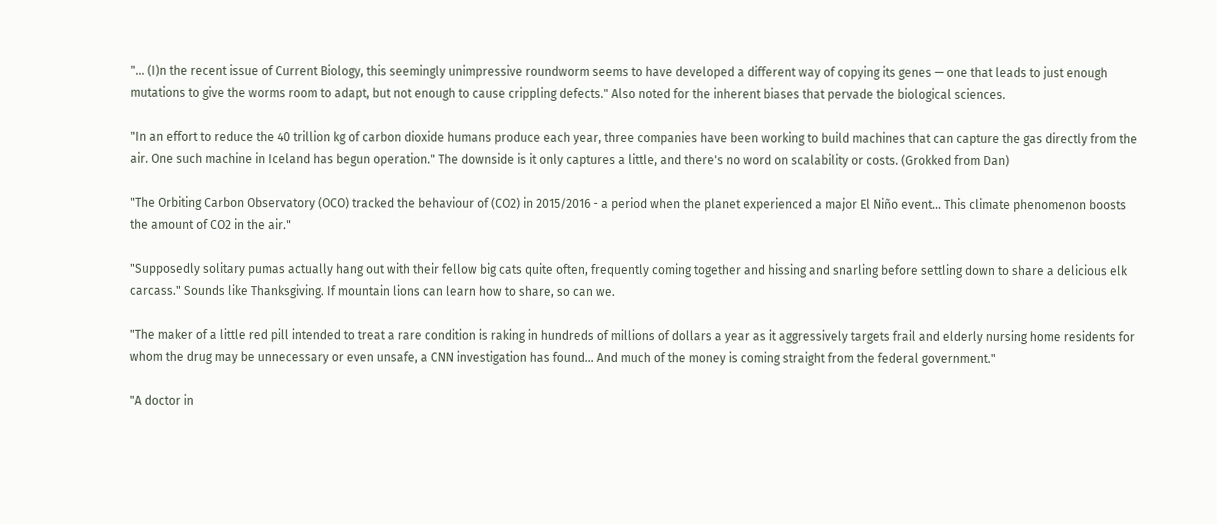"… (I)n the recent issue of Current Biology, this seemingly unimpressive roundworm seems to have developed a different way of copying its genes — one that leads to just enough mutations to give the worms room to adapt, but not enough to cause crippling defects." Also noted for the inherent biases that pervade the biological sciences.

"In an effort to reduce the 40 trillion kg of carbon dioxide humans produce each year, three companies have been working to build machines that can capture the gas directly from the air. One such machine in Iceland has begun operation." The downside is it only captures a little, and there's no word on scalability or costs. (Grokked from Dan)

"The Orbiting Carbon Observatory (OCO) tracked the behaviour of (CO2) in 2015/2016 - a period when the planet experienced a major El Niño event… This climate phenomenon boosts the amount of CO2 in the air."

"Supposedly solitary pumas actually hang out with their fellow big cats quite often, frequently coming together and hissing and snarling before settling down to share a delicious elk carcass." Sounds like Thanksgiving. If mountain lions can learn how to share, so can we.

"The maker of a little red pill intended to treat a rare condition is raking in hundreds of millions of dollars a year as it aggressively targets frail and elderly nursing home residents for whom the drug may be unnecessary or even unsafe, a CNN investigation has found… And much of the money is coming straight from the federal government."

"A doctor in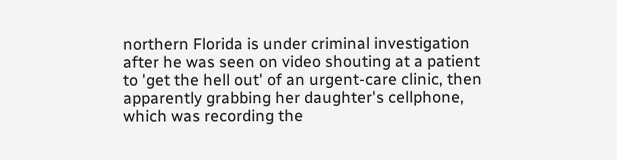northern Florida is under criminal investigation after he was seen on video shouting at a patient to 'get the hell out' of an urgent-care clinic, then apparently grabbing her daughter's cellphone, which was recording the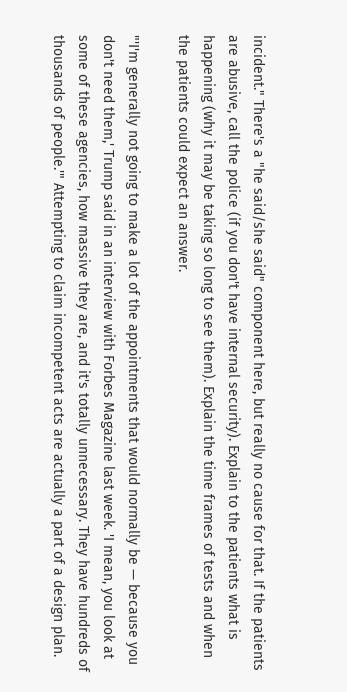incident." There's a "he said/she said" component here, but really no cause for that. If the patients are abusive, call the police (if you don't have internal security). Explain to the patients what is happening (why it may be taking so long to see them). Explain the time frames of tests and when the patients could expect an answer.

"'I'm generally not going to make a lot of the appointments that would normally be — because you don't need them,' Trump said in an interview with Forbes Magazine last week. 'I mean, you look at some of these agencies, how massive they are, and it's totally unnecessary. They have hundreds of thousands of people.'" Attempting to claim incompetent acts are actually a part of a design plan.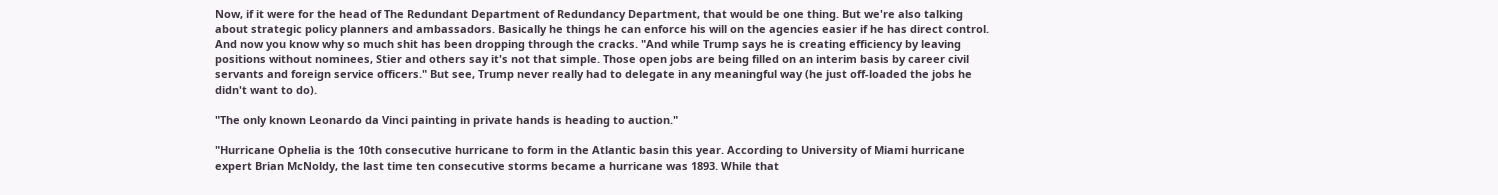Now, if it were for the head of The Redundant Department of Redundancy Department, that would be one thing. But we're also talking about strategic policy planners and ambassadors. Basically he things he can enforce his will on the agencies easier if he has direct control. And now you know why so much shit has been dropping through the cracks. "And while Trump says he is creating efficiency by leaving positions without nominees, Stier and others say it's not that simple. Those open jobs are being filled on an interim basis by career civil servants and foreign service officers." But see, Trump never really had to delegate in any meaningful way (he just off-loaded the jobs he didn't want to do).

"The only known Leonardo da Vinci painting in private hands is heading to auction."

"Hurricane Ophelia is the 10th consecutive hurricane to form in the Atlantic basin this year. According to University of Miami hurricane expert Brian McNoldy, the last time ten consecutive storms became a hurricane was 1893. While that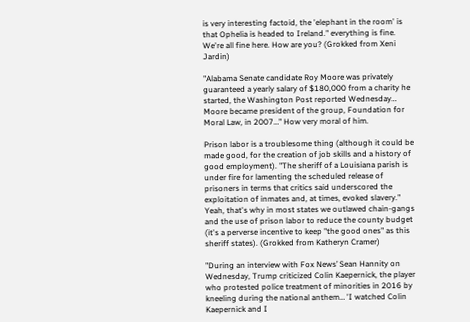is very interesting factoid, the 'elephant in the room' is that Ophelia is headed to Ireland." everything is fine. We're all fine here. How are you? (Grokked from Xeni Jardin)

"Alabama Senate candidate Roy Moore was privately guaranteed a yearly salary of $180,000 from a charity he started, the Washington Post reported Wednesday… Moore became president of the group, Foundation for Moral Law, in 2007…" How very moral of him.

Prison labor is a troublesome thing (although it could be made good, for the creation of job skills and a history of good employment). "The sheriff of a Louisiana parish is under fire for lamenting the scheduled release of prisoners in terms that critics said underscored the exploitation of inmates and, at times, evoked slavery." Yeah, that's why in most states we outlawed chain-gangs and the use of prison labor to reduce the county budget (it's a perverse incentive to keep "the good ones" as this sheriff states). (Grokked from Katheryn Cramer)

"During an interview with Fox News’ Sean Hannity on Wednesday, Trump criticized Colin Kaepernick, the player who protested police treatment of minorities in 2016 by kneeling during the national anthem… 'I watched Colin Kaepernick and I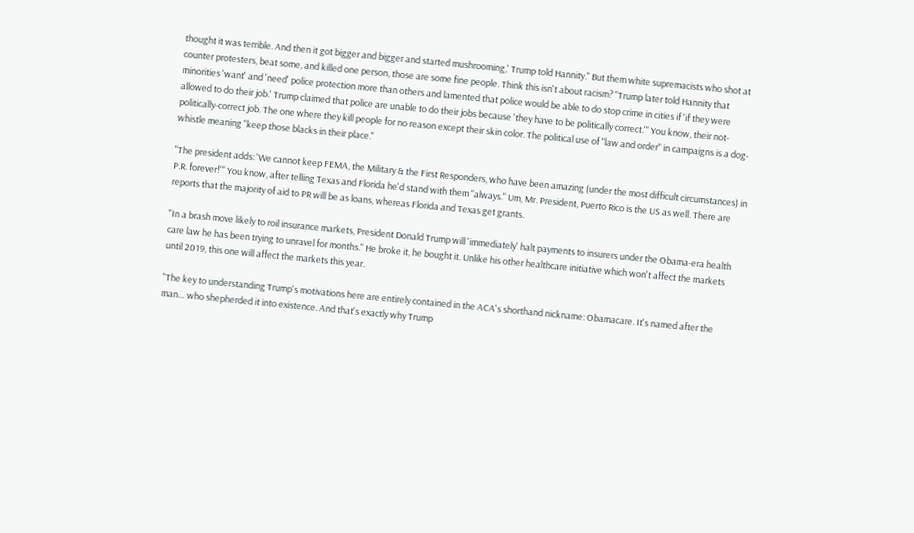thought it was terrible. And then it got bigger and bigger and started mushrooming,' Trump told Hannity." But them white supremacists who shot at counter protesters, beat some, and killed one person, those are some fine people. Think this isn't about racism? "Trump later told Hannity that minorities 'want' and 'need' police protection more than others and lamented that police would be able to do stop crime in cities if 'if they were allowed to do their job.' Trump claimed that police are unable to do their jobs because 'they have to be politically correct.'" You know, their not-politically-correct job. The one where they kill people for no reason except their skin color. The political use of "law and order" in campaigns is a dog-whistle meaning "keep those blacks in their place."

"The president adds: 'We cannot keep FEMA, the Military & the First Responders, who have been amazing (under the most difficult circumstances) in P.R. forever!'" You know, after telling Texas and Florida he'd stand with them "always." Um, Mr. President, Puerto Rico is the US as well. There are reports that the majority of aid to PR will be as loans, whereas Florida and Texas get grants.

"In a brash move likely to roil insurance markets, President Donald Trump will 'immediately' halt payments to insurers under the Obama-era health care law he has been trying to unravel for months." He broke it, he bought it. Unlike his other healthcare initiative which won't affect the markets until 2019, this one will affect the markets this year.

"The key to understanding Trump's motivations here are entirely contained in the ACA's shorthand nickname: Obamacare. It's named after the man… who shepherded it into existence. And that's exactly why Trump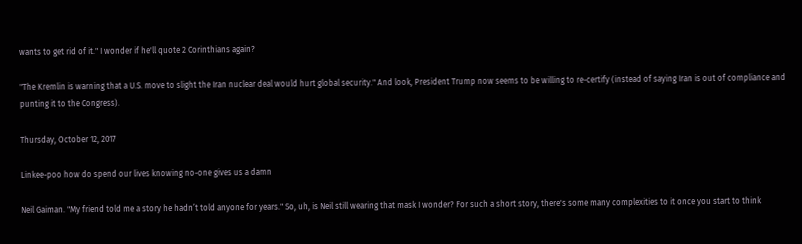wants to get rid of it." I wonder if he'll quote 2 Corinthians again?

"The Kremlin is warning that a U.S. move to slight the Iran nuclear deal would hurt global security." And look, President Trump now seems to be willing to re-certify (instead of saying Iran is out of compliance and punting it to the Congress).

Thursday, October 12, 2017

Linkee-poo how do spend our lives knowing no-one gives us a damn

Neil Gaiman. "My friend told me a story he hadn’t told anyone for years." So, uh, is Neil still wearing that mask I wonder? For such a short story, there's some many complexities to it once you start to think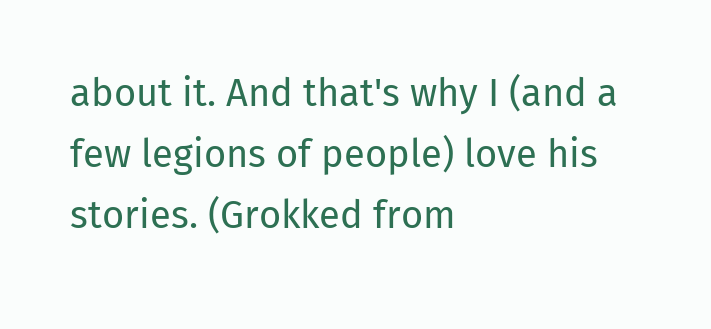about it. And that's why I (and a few legions of people) love his stories. (Grokked from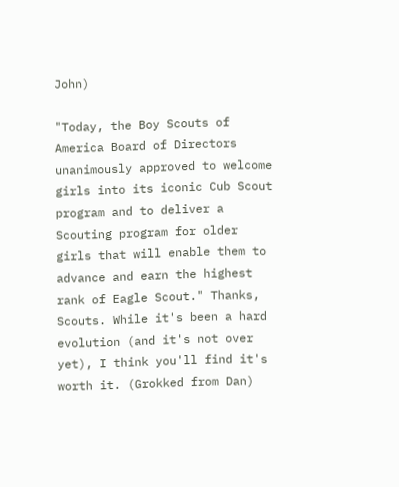John)

"Today, the Boy Scouts of America Board of Directors unanimously approved to welcome girls into its iconic Cub Scout program and to deliver a Scouting program for older girls that will enable them to advance and earn the highest rank of Eagle Scout." Thanks, Scouts. While it's been a hard evolution (and it's not over yet), I think you'll find it's worth it. (Grokked from Dan)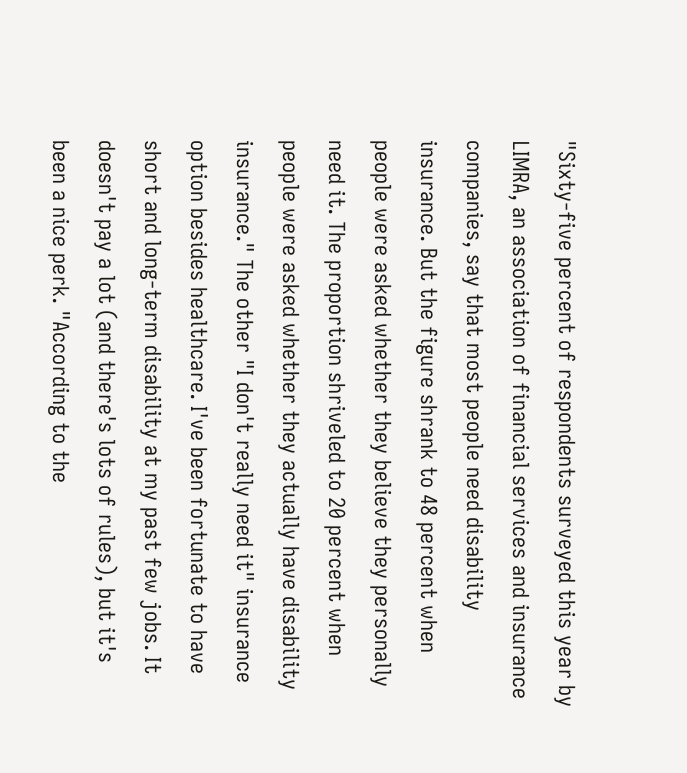"Sixty-five percent of respondents surveyed this year by LIMRA, an association of financial services and insurance companies, say that most people need disability insurance. But the figure shrank to 48 percent when people were asked whether they believe they personally need it. The proportion shriveled to 20 percent when people were asked whether they actually have disability insurance." The other "I don't really need it" insurance option besides healthcare. I've been fortunate to have short and long-term disability at my past few jobs. It doesn't pay a lot (and there's lots of rules), but it's been a nice perk. "According to the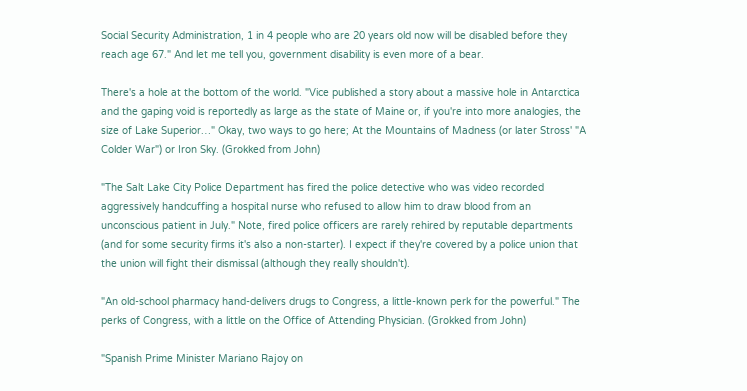Social Security Administration, 1 in 4 people who are 20 years old now will be disabled before they reach age 67." And let me tell you, government disability is even more of a bear.

There's a hole at the bottom of the world. "Vice published a story about a massive hole in Antarctica and the gaping void is reportedly as large as the state of Maine or, if you're into more analogies, the size of Lake Superior…" Okay, two ways to go here; At the Mountains of Madness (or later Stross' "A Colder War") or Iron Sky. (Grokked from John)

"The Salt Lake City Police Department has fired the police detective who was video recorded aggressively handcuffing a hospital nurse who refused to allow him to draw blood from an unconscious patient in July." Note, fired police officers are rarely rehired by reputable departments (and for some security firms it's also a non-starter). I expect if they're covered by a police union that the union will fight their dismissal (although they really shouldn't).

"An old-school pharmacy hand-delivers drugs to Congress, a little-known perk for the powerful." The perks of Congress, with a little on the Office of Attending Physician. (Grokked from John)

"Spanish Prime Minister Mariano Rajoy on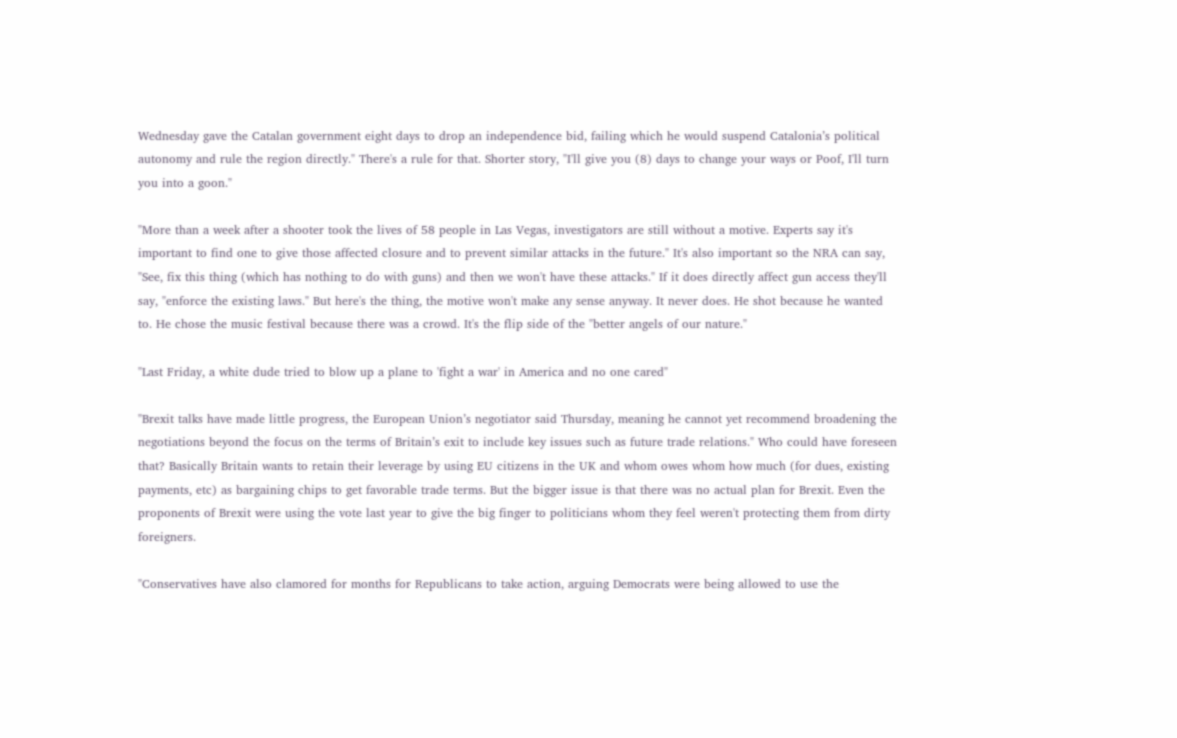Wednesday gave the Catalan government eight days to drop an independence bid, failing which he would suspend Catalonia’s political autonomy and rule the region directly." There's a rule for that. Shorter story, "I'll give you (8) days to change your ways or Poof, I'll turn you into a goon."

"More than a week after a shooter took the lives of 58 people in Las Vegas, investigators are still without a motive. Experts say it's important to find one to give those affected closure and to prevent similar attacks in the future." It's also important so the NRA can say, "See, fix this thing (which has nothing to do with guns) and then we won't have these attacks." If it does directly affect gun access they'll say, "enforce the existing laws." But here's the thing, the motive won't make any sense anyway. It never does. He shot because he wanted to. He chose the music festival because there was a crowd. It's the flip side of the "better angels of our nature."

"Last Friday, a white dude tried to blow up a plane to 'fight a war' in America and no one cared"

"Brexit talks have made little progress, the European Union’s negotiator said Thursday, meaning he cannot yet recommend broadening the negotiations beyond the focus on the terms of Britain’s exit to include key issues such as future trade relations." Who could have foreseen that? Basically Britain wants to retain their leverage by using EU citizens in the UK and whom owes whom how much (for dues, existing payments, etc) as bargaining chips to get favorable trade terms. But the bigger issue is that there was no actual plan for Brexit. Even the proponents of Brexit were using the vote last year to give the big finger to politicians whom they feel weren't protecting them from dirty foreigners.

"Conservatives have also clamored for months for Republicans to take action, arguing Democrats were being allowed to use the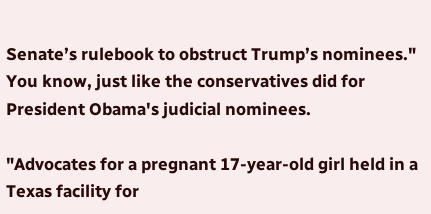Senate’s rulebook to obstruct Trump’s nominees." You know, just like the conservatives did for President Obama's judicial nominees.

"Advocates for a pregnant 17-year-old girl held in a Texas facility for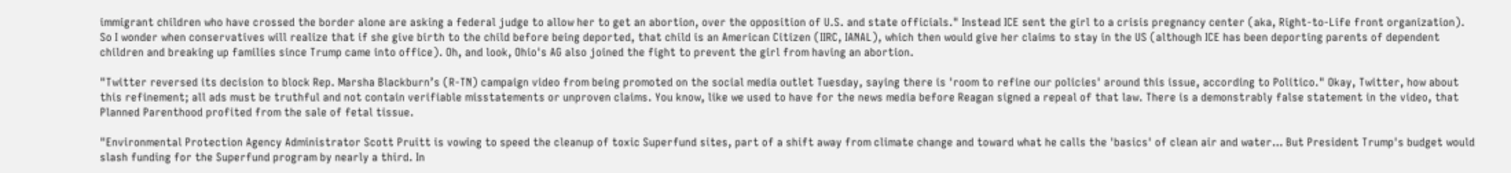immigrant children who have crossed the border alone are asking a federal judge to allow her to get an abortion, over the opposition of U.S. and state officials." Instead ICE sent the girl to a crisis pregnancy center (aka, Right-to-Life front organization). So I wonder when conservatives will realize that if she give birth to the child before being deported, that child is an American Citizen (IIRC, IANAL), which then would give her claims to stay in the US (although ICE has been deporting parents of dependent children and breaking up families since Trump came into office). Oh, and look, Ohio's AG also joined the fight to prevent the girl from having an abortion.

"Twitter reversed its decision to block Rep. Marsha Blackburn’s (R-TN) campaign video from being promoted on the social media outlet Tuesday, saying there is 'room to refine our policies' around this issue, according to Politico." Okay, Twitter, how about this refinement; all ads must be truthful and not contain verifiable misstatements or unproven claims. You know, like we used to have for the news media before Reagan signed a repeal of that law. There is a demonstrably false statement in the video, that Planned Parenthood profited from the sale of fetal tissue.

"Environmental Protection Agency Administrator Scott Pruitt is vowing to speed the cleanup of toxic Superfund sites, part of a shift away from climate change and toward what he calls the 'basics' of clean air and water… But President Trump's budget would slash funding for the Superfund program by nearly a third. In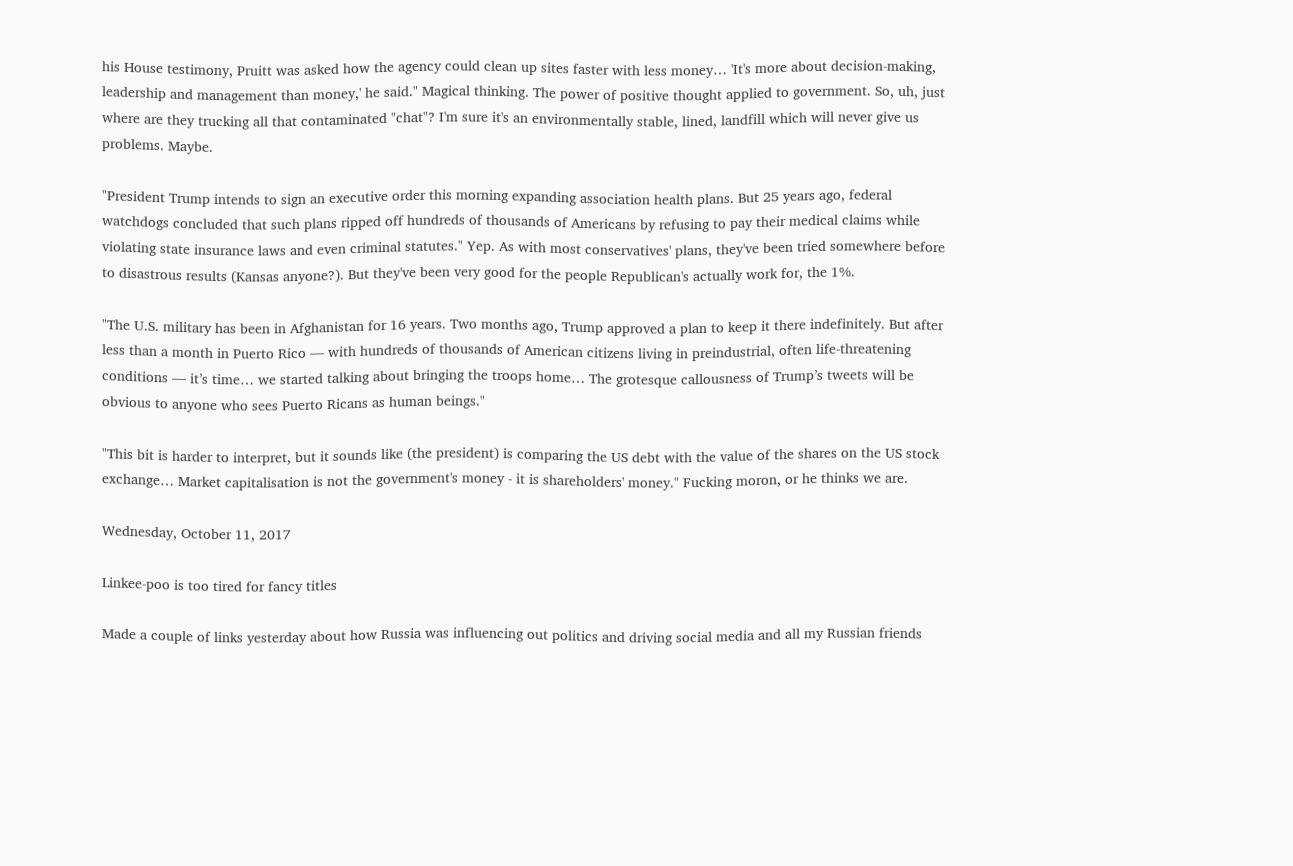his House testimony, Pruitt was asked how the agency could clean up sites faster with less money… 'It's more about decision-making, leadership and management than money,' he said." Magical thinking. The power of positive thought applied to government. So, uh, just where are they trucking all that contaminated "chat"? I'm sure it's an environmentally stable, lined, landfill which will never give us problems. Maybe.

"President Trump intends to sign an executive order this morning expanding association health plans. But 25 years ago, federal watchdogs concluded that such plans ripped off hundreds of thousands of Americans by refusing to pay their medical claims while violating state insurance laws and even criminal statutes." Yep. As with most conservatives' plans, they've been tried somewhere before to disastrous results (Kansas anyone?). But they've been very good for the people Republican's actually work for, the 1%.

"The U.S. military has been in Afghanistan for 16 years. Two months ago, Trump approved a plan to keep it there indefinitely. But after less than a month in Puerto Rico — with hundreds of thousands of American citizens living in preindustrial, often life-threatening conditions — it’s time… we started talking about bringing the troops home… The grotesque callousness of Trump’s tweets will be obvious to anyone who sees Puerto Ricans as human beings."

"This bit is harder to interpret, but it sounds like (the president) is comparing the US debt with the value of the shares on the US stock exchange… Market capitalisation is not the government's money - it is shareholders' money." Fucking moron, or he thinks we are.

Wednesday, October 11, 2017

Linkee-poo is too tired for fancy titles

Made a couple of links yesterday about how Russia was influencing out politics and driving social media and all my Russian friends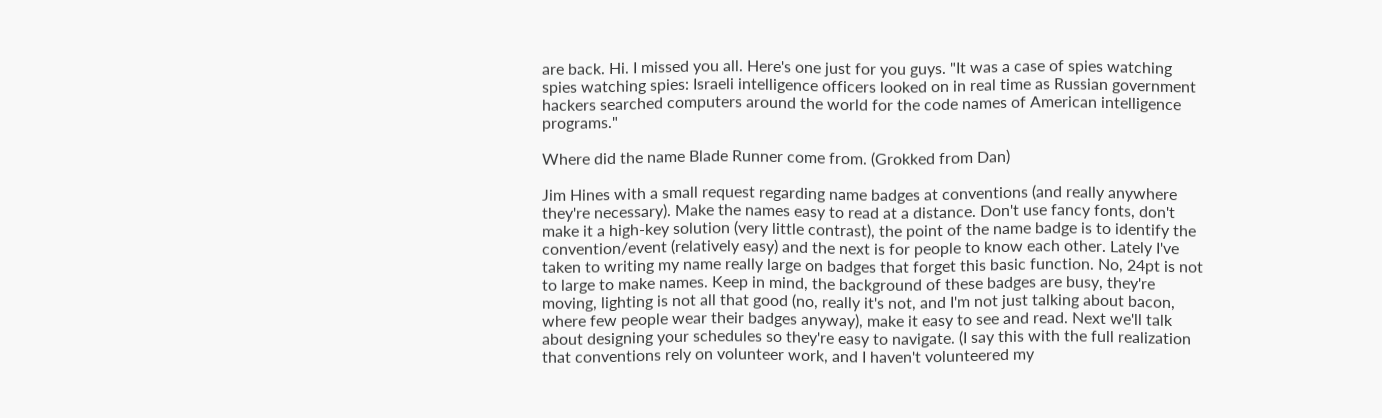are back. Hi. I missed you all. Here's one just for you guys. "It was a case of spies watching spies watching spies: Israeli intelligence officers looked on in real time as Russian government hackers searched computers around the world for the code names of American intelligence programs."

Where did the name Blade Runner come from. (Grokked from Dan)

Jim Hines with a small request regarding name badges at conventions (and really anywhere they're necessary). Make the names easy to read at a distance. Don't use fancy fonts, don't make it a high-key solution (very little contrast), the point of the name badge is to identify the convention/event (relatively easy) and the next is for people to know each other. Lately I've taken to writing my name really large on badges that forget this basic function. No, 24pt is not to large to make names. Keep in mind, the background of these badges are busy, they're moving, lighting is not all that good (no, really it's not, and I'm not just talking about bacon, where few people wear their badges anyway), make it easy to see and read. Next we'll talk about designing your schedules so they're easy to navigate. (I say this with the full realization that conventions rely on volunteer work, and I haven't volunteered my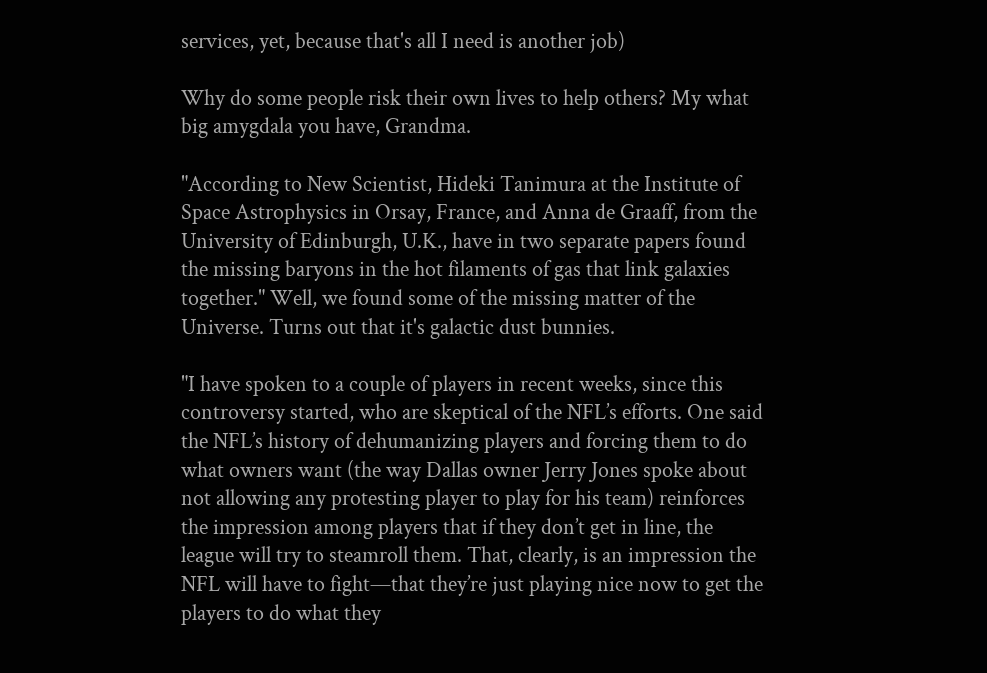services, yet, because that's all I need is another job)

Why do some people risk their own lives to help others? My what big amygdala you have, Grandma.

"According to New Scientist, Hideki Tanimura at the Institute of Space Astrophysics in Orsay, France, and Anna de Graaff, from the University of Edinburgh, U.K., have in two separate papers found the missing baryons in the hot filaments of gas that link galaxies together." Well, we found some of the missing matter of the Universe. Turns out that it's galactic dust bunnies.

"I have spoken to a couple of players in recent weeks, since this controversy started, who are skeptical of the NFL’s efforts. One said the NFL’s history of dehumanizing players and forcing them to do what owners want (the way Dallas owner Jerry Jones spoke about not allowing any protesting player to play for his team) reinforces the impression among players that if they don’t get in line, the league will try to steamroll them. That, clearly, is an impression the NFL will have to fight—that they’re just playing nice now to get the players to do what they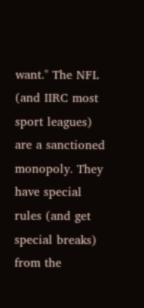want." The NFL (and IIRC most sport leagues) are a sanctioned monopoly. They have special rules (and get special breaks) from the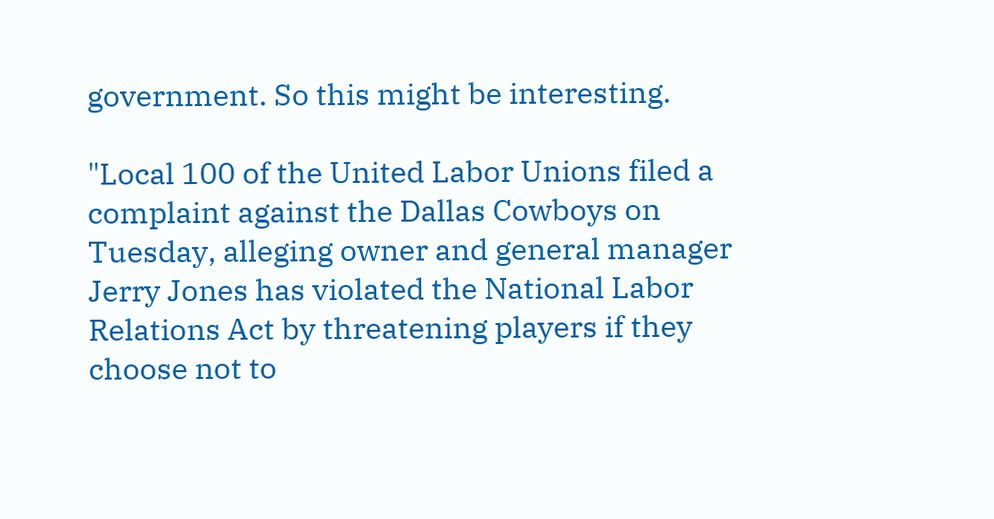government. So this might be interesting.

"Local 100 of the United Labor Unions filed a complaint against the Dallas Cowboys on Tuesday, alleging owner and general manager Jerry Jones has violated the National Labor Relations Act by threatening players if they choose not to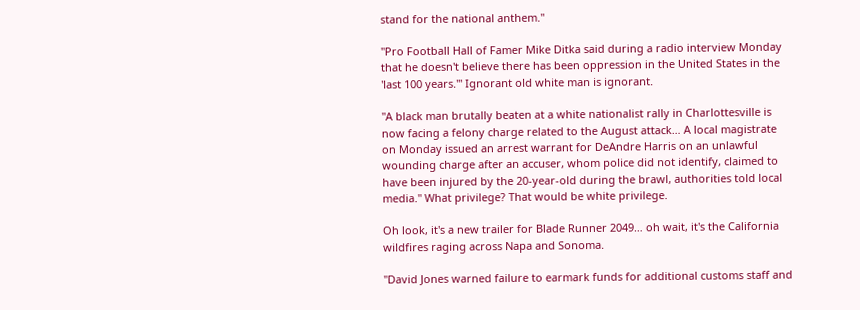stand for the national anthem."

"Pro Football Hall of Famer Mike Ditka said during a radio interview Monday that he doesn't believe there has been oppression in the United States in the 'last 100 years.'" Ignorant old white man is ignorant.

"A black man brutally beaten at a white nationalist rally in Charlottesville is now facing a felony charge related to the August attack… A local magistrate on Monday issued an arrest warrant for DeAndre Harris on an unlawful wounding charge after an accuser, whom police did not identify, claimed to have been injured by the 20-year-old during the brawl, authorities told local media." What privilege? That would be white privilege.

Oh look, it's a new trailer for Blade Runner 2049… oh wait, it's the California wildfires raging across Napa and Sonoma.

"David Jones warned failure to earmark funds for additional customs staff and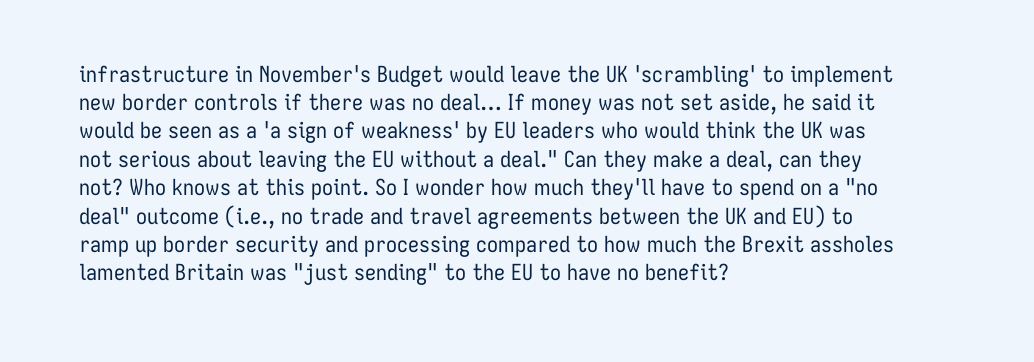infrastructure in November's Budget would leave the UK 'scrambling' to implement new border controls if there was no deal… If money was not set aside, he said it would be seen as a 'a sign of weakness' by EU leaders who would think the UK was not serious about leaving the EU without a deal." Can they make a deal, can they not? Who knows at this point. So I wonder how much they'll have to spend on a "no deal" outcome (i.e., no trade and travel agreements between the UK and EU) to ramp up border security and processing compared to how much the Brexit assholes lamented Britain was "just sending" to the EU to have no benefit?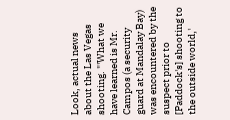Look, actual news about the Las Vegas shooting. "'What we have learned is Mr. Campos (a security guard at Mandalay Bay) was encountered by the suspect prior to [Paddock's] shooting to the outside world,'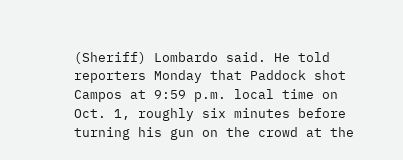(Sheriff) Lombardo said. He told reporters Monday that Paddock shot Campos at 9:59 p.m. local time on Oct. 1, roughly six minutes before turning his gun on the crowd at the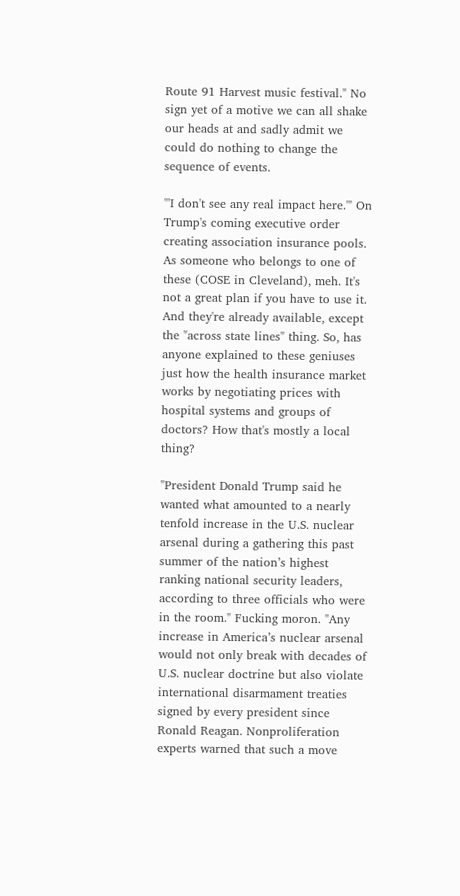Route 91 Harvest music festival." No sign yet of a motive we can all shake our heads at and sadly admit we could do nothing to change the sequence of events.

"'I don't see any real impact here.'" On Trump's coming executive order creating association insurance pools. As someone who belongs to one of these (COSE in Cleveland), meh. It's not a great plan if you have to use it. And they're already available, except the "across state lines" thing. So, has anyone explained to these geniuses just how the health insurance market works by negotiating prices with hospital systems and groups of doctors? How that's mostly a local thing?

"President Donald Trump said he wanted what amounted to a nearly tenfold increase in the U.S. nuclear arsenal during a gathering this past summer of the nation’s highest ranking national security leaders, according to three officials who were in the room." Fucking moron. "Any increase in America’s nuclear arsenal would not only break with decades of U.S. nuclear doctrine but also violate international disarmament treaties signed by every president since Ronald Reagan. Nonproliferation experts warned that such a move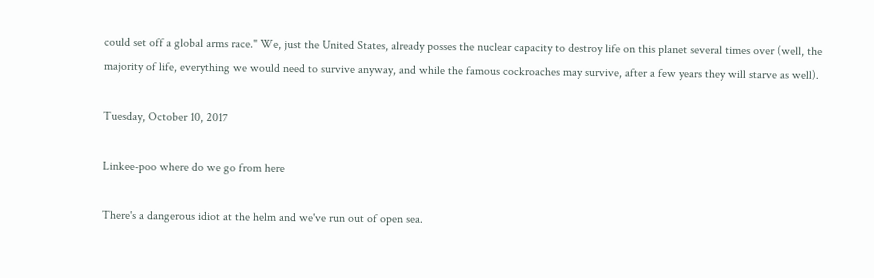could set off a global arms race." We, just the United States, already posses the nuclear capacity to destroy life on this planet several times over (well, the majority of life, everything we would need to survive anyway, and while the famous cockroaches may survive, after a few years they will starve as well).

Tuesday, October 10, 2017

Linkee-poo where do we go from here

There's a dangerous idiot at the helm and we've run out of open sea.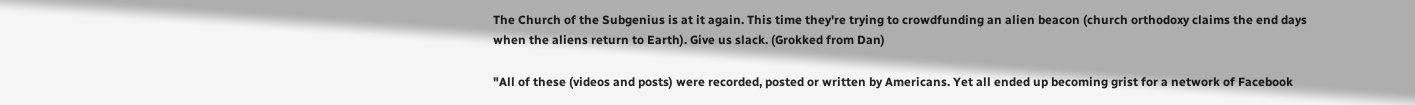The Church of the Subgenius is at it again. This time they're trying to crowdfunding an alien beacon (church orthodoxy claims the end days when the aliens return to Earth). Give us slack. (Grokked from Dan)

"All of these (videos and posts) were recorded, posted or written by Americans. Yet all ended up becoming grist for a network of Facebook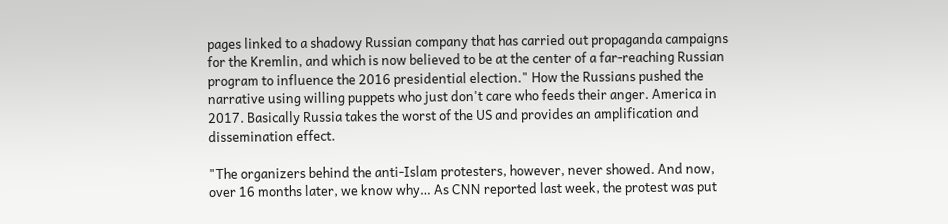pages linked to a shadowy Russian company that has carried out propaganda campaigns for the Kremlin, and which is now believed to be at the center of a far-reaching Russian program to influence the 2016 presidential election." How the Russians pushed the narrative using willing puppets who just don't care who feeds their anger. America in 2017. Basically Russia takes the worst of the US and provides an amplification and dissemination effect.

"The organizers behind the anti-Islam protesters, however, never showed. And now, over 16 months later, we know why… As CNN reported last week, the protest was put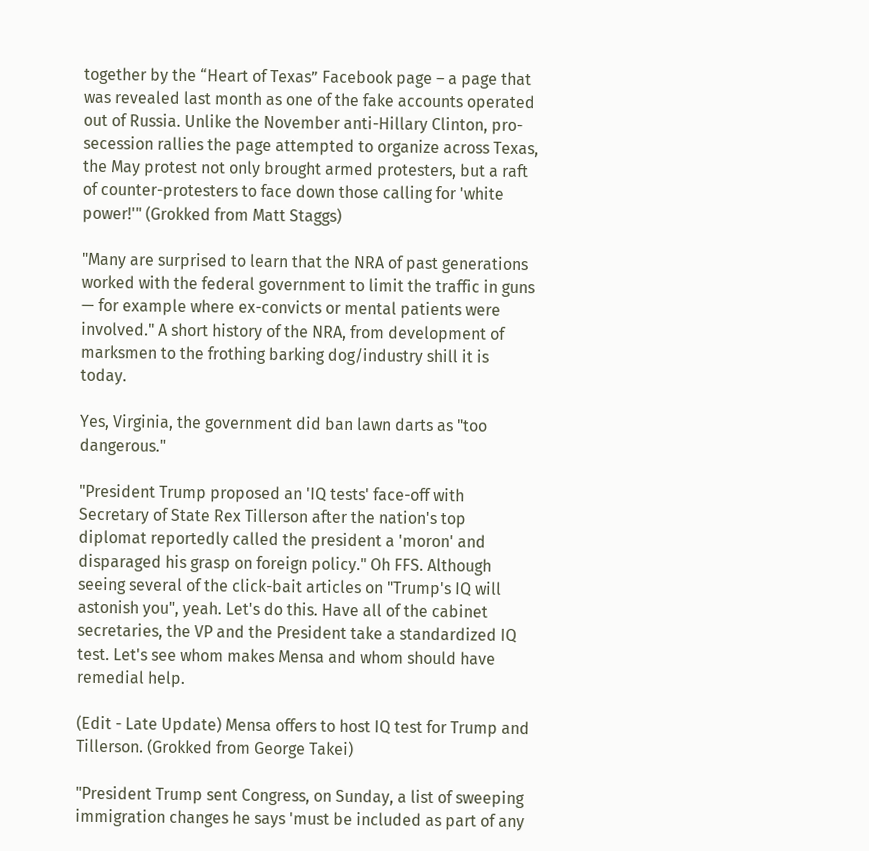together by the “Heart of Texas” Facebook page – a page that was revealed last month as one of the fake accounts operated out of Russia. Unlike the November anti-Hillary Clinton, pro-secession rallies the page attempted to organize across Texas, the May protest not only brought armed protesters, but a raft of counter-protesters to face down those calling for 'white power!'" (Grokked from Matt Staggs)

"Many are surprised to learn that the NRA of past generations worked with the federal government to limit the traffic in guns — for example where ex-convicts or mental patients were involved." A short history of the NRA, from development of marksmen to the frothing barking dog/industry shill it is today.

Yes, Virginia, the government did ban lawn darts as "too dangerous."

"President Trump proposed an 'IQ tests' face-off with Secretary of State Rex Tillerson after the nation's top diplomat reportedly called the president a 'moron' and disparaged his grasp on foreign policy." Oh FFS. Although seeing several of the click-bait articles on "Trump's IQ will astonish you", yeah. Let's do this. Have all of the cabinet secretaries, the VP and the President take a standardized IQ test. Let's see whom makes Mensa and whom should have remedial help.

(Edit - Late Update) Mensa offers to host IQ test for Trump and Tillerson. (Grokked from George Takei)

"President Trump sent Congress, on Sunday, a list of sweeping immigration changes he says 'must be included as part of any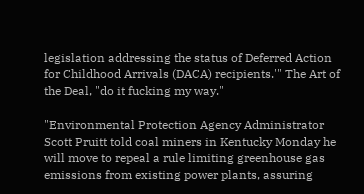legislation addressing the status of Deferred Action for Childhood Arrivals (DACA) recipients.'" The Art of the Deal, "do it fucking my way."

"Environmental Protection Agency Administrator Scott Pruitt told coal miners in Kentucky Monday he will move to repeal a rule limiting greenhouse gas emissions from existing power plants, assuring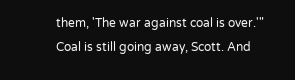them, 'The war against coal is over.'" Coal is still going away, Scott. And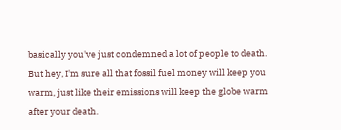basically you've just condemned a lot of people to death. But hey, I'm sure all that fossil fuel money will keep you warm, just like their emissions will keep the globe warm after your death.